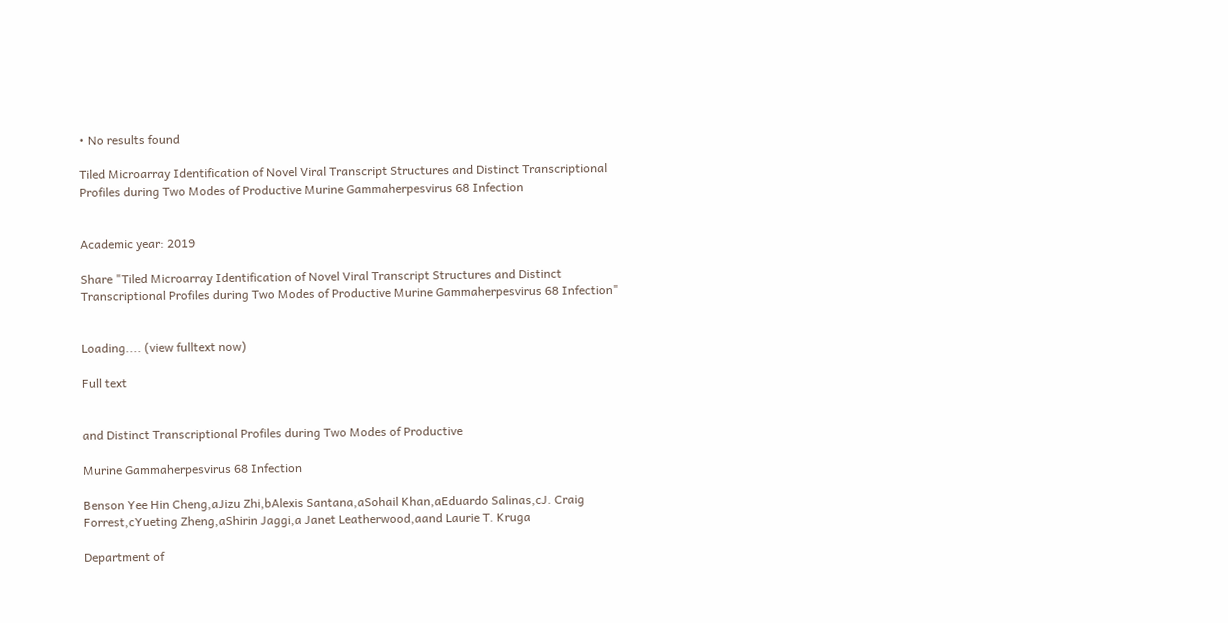• No results found

Tiled Microarray Identification of Novel Viral Transcript Structures and Distinct Transcriptional Profiles during Two Modes of Productive Murine Gammaherpesvirus 68 Infection


Academic year: 2019

Share "Tiled Microarray Identification of Novel Viral Transcript Structures and Distinct Transcriptional Profiles during Two Modes of Productive Murine Gammaherpesvirus 68 Infection"


Loading.... (view fulltext now)

Full text


and Distinct Transcriptional Profiles during Two Modes of Productive

Murine Gammaherpesvirus 68 Infection

Benson Yee Hin Cheng,aJizu Zhi,bAlexis Santana,aSohail Khan,aEduardo Salinas,cJ. Craig Forrest,cYueting Zheng,aShirin Jaggi,a Janet Leatherwood,aand Laurie T. Kruga

Department of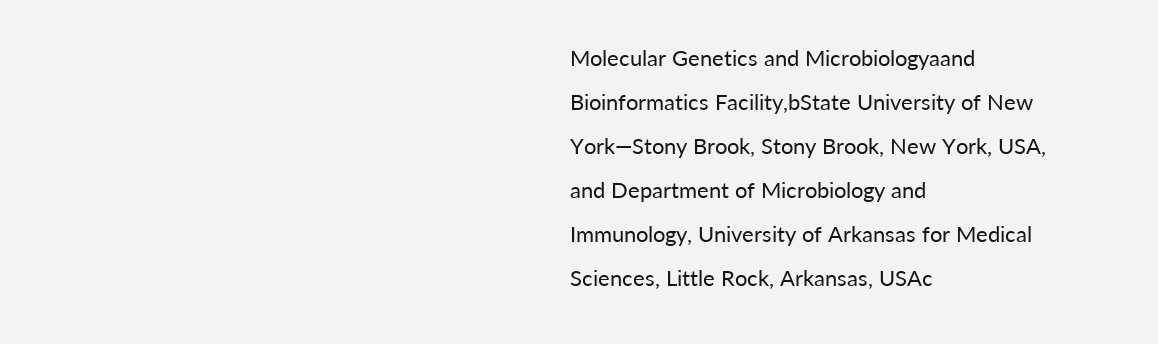Molecular Genetics and Microbiologyaand Bioinformatics Facility,bState University of New York—Stony Brook, Stony Brook, New York, USA, and Department of Microbiology and Immunology, University of Arkansas for Medical Sciences, Little Rock, Arkansas, USAc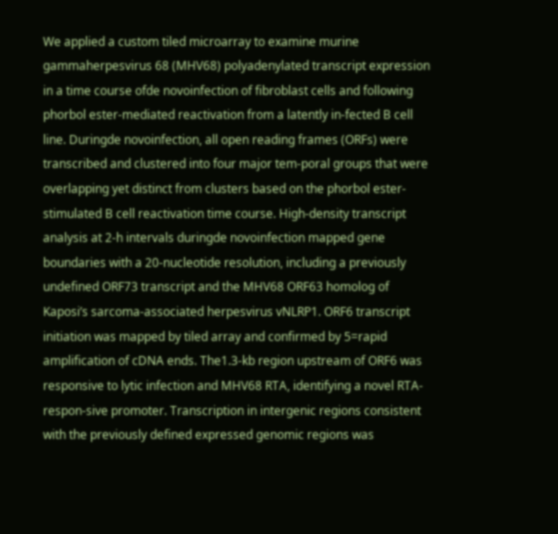We applied a custom tiled microarray to examine murine gammaherpesvirus 68 (MHV68) polyadenylated transcript expression in a time course ofde novoinfection of fibroblast cells and following phorbol ester-mediated reactivation from a latently in-fected B cell line. Duringde novoinfection, all open reading frames (ORFs) were transcribed and clustered into four major tem-poral groups that were overlapping yet distinct from clusters based on the phorbol ester-stimulated B cell reactivation time course. High-density transcript analysis at 2-h intervals duringde novoinfection mapped gene boundaries with a 20-nucleotide resolution, including a previously undefined ORF73 transcript and the MHV68 ORF63 homolog of Kaposi’s sarcoma-associated herpesvirus vNLRP1. ORF6 transcript initiation was mapped by tiled array and confirmed by 5=rapid amplification of cDNA ends. The1.3-kb region upstream of ORF6 was responsive to lytic infection and MHV68 RTA, identifying a novel RTA-respon-sive promoter. Transcription in intergenic regions consistent with the previously defined expressed genomic regions was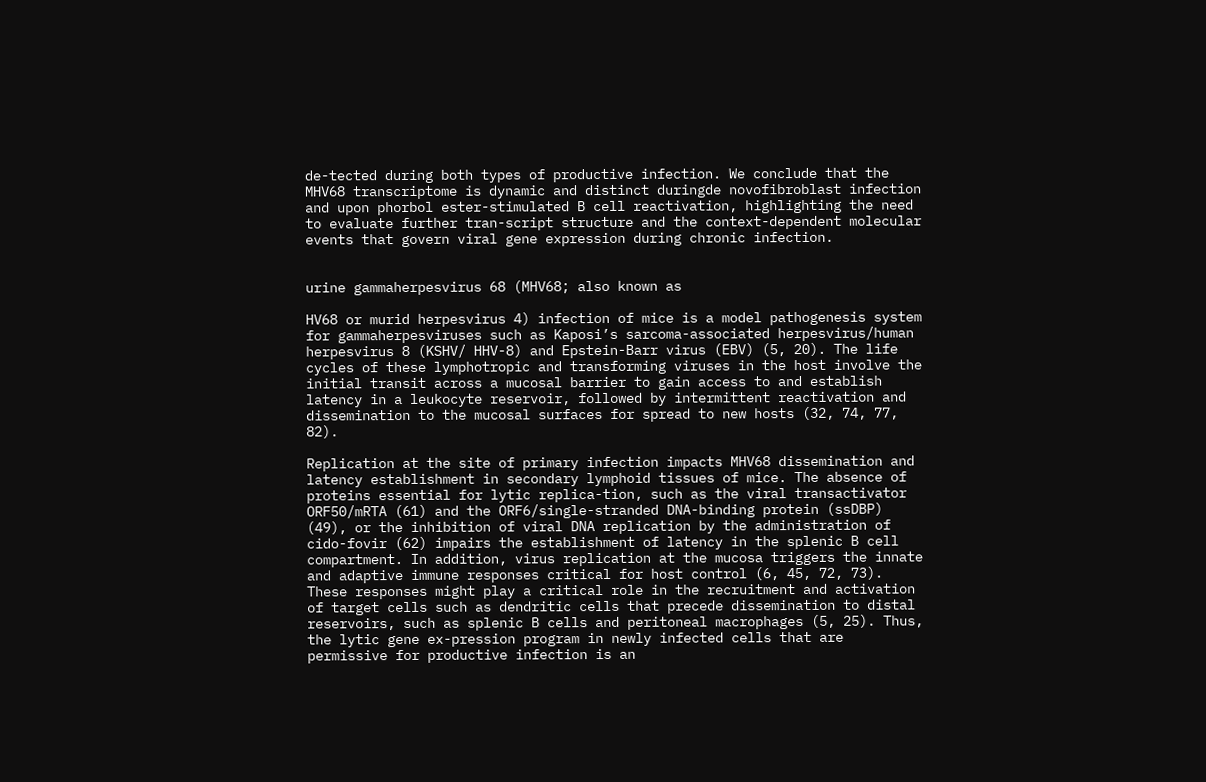de-tected during both types of productive infection. We conclude that the MHV68 transcriptome is dynamic and distinct duringde novofibroblast infection and upon phorbol ester-stimulated B cell reactivation, highlighting the need to evaluate further tran-script structure and the context-dependent molecular events that govern viral gene expression during chronic infection.


urine gammaherpesvirus 68 (MHV68; also known as

HV68 or murid herpesvirus 4) infection of mice is a model pathogenesis system for gammaherpesviruses such as Kaposi’s sarcoma-associated herpesvirus/human herpesvirus 8 (KSHV/ HHV-8) and Epstein-Barr virus (EBV) (5, 20). The life cycles of these lymphotropic and transforming viruses in the host involve the initial transit across a mucosal barrier to gain access to and establish latency in a leukocyte reservoir, followed by intermittent reactivation and dissemination to the mucosal surfaces for spread to new hosts (32, 74, 77, 82).

Replication at the site of primary infection impacts MHV68 dissemination and latency establishment in secondary lymphoid tissues of mice. The absence of proteins essential for lytic replica-tion, such as the viral transactivator ORF50/mRTA (61) and the ORF6/single-stranded DNA-binding protein (ssDBP) (49), or the inhibition of viral DNA replication by the administration of cido-fovir (62) impairs the establishment of latency in the splenic B cell compartment. In addition, virus replication at the mucosa triggers the innate and adaptive immune responses critical for host control (6, 45, 72, 73). These responses might play a critical role in the recruitment and activation of target cells such as dendritic cells that precede dissemination to distal reservoirs, such as splenic B cells and peritoneal macrophages (5, 25). Thus, the lytic gene ex-pression program in newly infected cells that are permissive for productive infection is an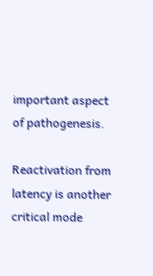important aspect of pathogenesis.

Reactivation from latency is another critical mode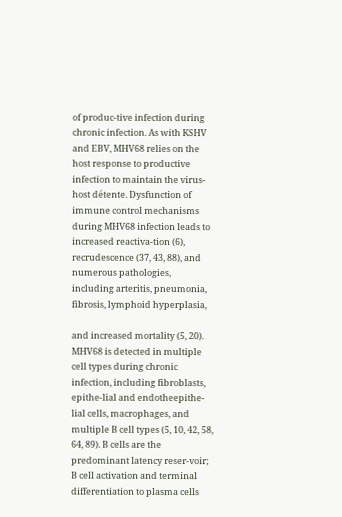of produc-tive infection during chronic infection. As with KSHV and EBV, MHV68 relies on the host response to productive infection to maintain the virus-host détente. Dysfunction of immune control mechanisms during MHV68 infection leads to increased reactiva-tion (6), recrudescence (37, 43, 88), and numerous pathologies, including arteritis, pneumonia, fibrosis, lymphoid hyperplasia,

and increased mortality (5, 20). MHV68 is detected in multiple cell types during chronic infection, including fibroblasts, epithe-lial and endotheepithe-lial cells, macrophages, and multiple B cell types (5, 10, 42, 58, 64, 89). B cells are the predominant latency reser-voir; B cell activation and terminal differentiation to plasma cells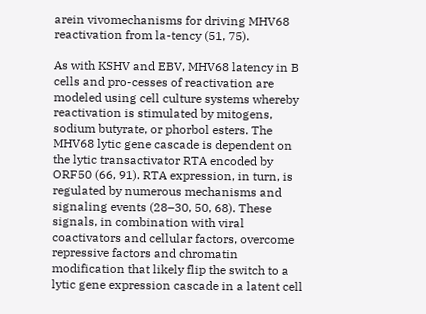arein vivomechanisms for driving MHV68 reactivation from la-tency (51, 75).

As with KSHV and EBV, MHV68 latency in B cells and pro-cesses of reactivation are modeled using cell culture systems whereby reactivation is stimulated by mitogens, sodium butyrate, or phorbol esters. The MHV68 lytic gene cascade is dependent on the lytic transactivator RTA encoded by ORF50 (66, 91). RTA expression, in turn, is regulated by numerous mechanisms and signaling events (28–30, 50, 68). These signals, in combination with viral coactivators and cellular factors, overcome repressive factors and chromatin modification that likely flip the switch to a lytic gene expression cascade in a latent cell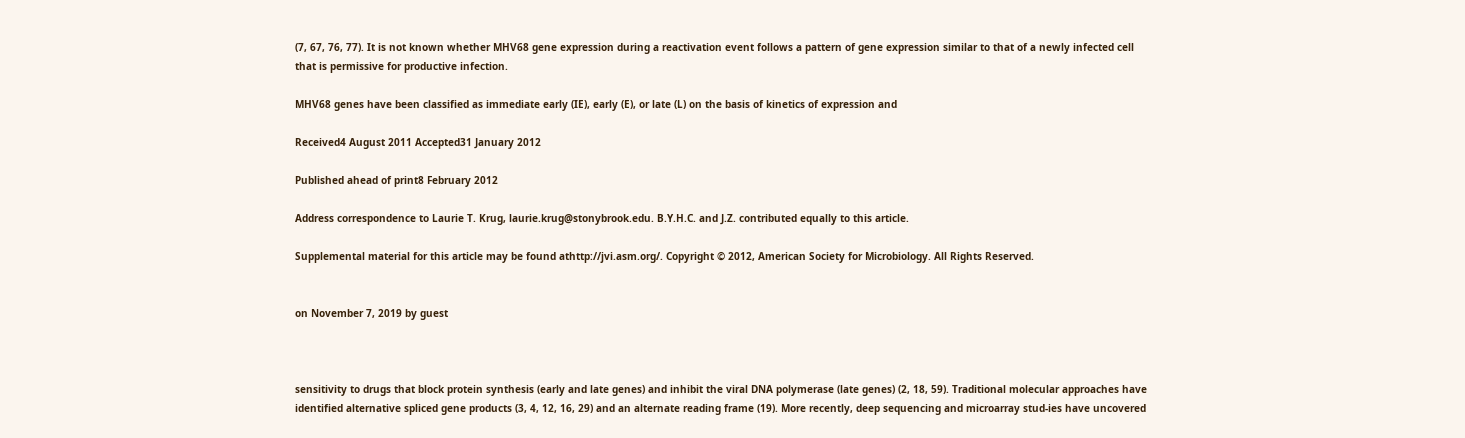(7, 67, 76, 77). It is not known whether MHV68 gene expression during a reactivation event follows a pattern of gene expression similar to that of a newly infected cell that is permissive for productive infection.

MHV68 genes have been classified as immediate early (IE), early (E), or late (L) on the basis of kinetics of expression and

Received4 August 2011 Accepted31 January 2012

Published ahead of print8 February 2012

Address correspondence to Laurie T. Krug, laurie.krug@stonybrook.edu. B.Y.H.C. and J.Z. contributed equally to this article.

Supplemental material for this article may be found athttp://jvi.asm.org/. Copyright © 2012, American Society for Microbiology. All Rights Reserved.


on November 7, 2019 by guest



sensitivity to drugs that block protein synthesis (early and late genes) and inhibit the viral DNA polymerase (late genes) (2, 18, 59). Traditional molecular approaches have identified alternative spliced gene products (3, 4, 12, 16, 29) and an alternate reading frame (19). More recently, deep sequencing and microarray stud-ies have uncovered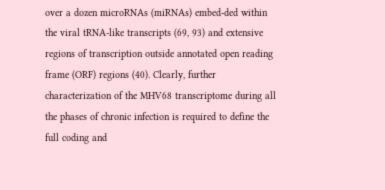over a dozen microRNAs (miRNAs) embed-ded within the viral tRNA-like transcripts (69, 93) and extensive regions of transcription outside annotated open reading frame (ORF) regions (40). Clearly, further characterization of the MHV68 transcriptome during all the phases of chronic infection is required to define the full coding and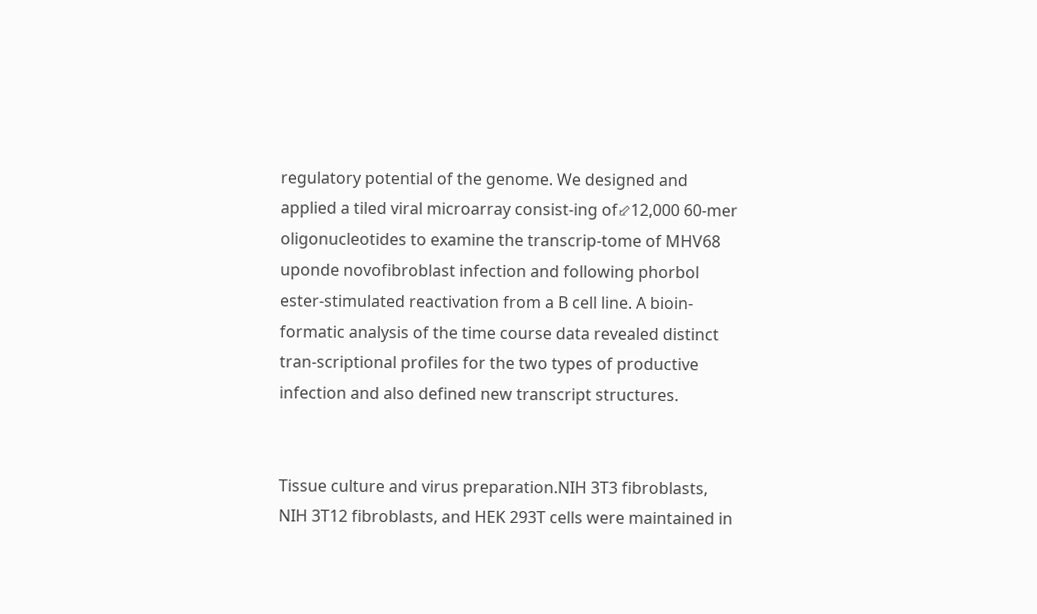regulatory potential of the genome. We designed and applied a tiled viral microarray consist-ing of⬃12,000 60-mer oligonucleotides to examine the transcrip-tome of MHV68 uponde novofibroblast infection and following phorbol ester-stimulated reactivation from a B cell line. A bioin-formatic analysis of the time course data revealed distinct tran-scriptional profiles for the two types of productive infection and also defined new transcript structures.


Tissue culture and virus preparation.NIH 3T3 fibroblasts, NIH 3T12 fibroblasts, and HEK 293T cells were maintained in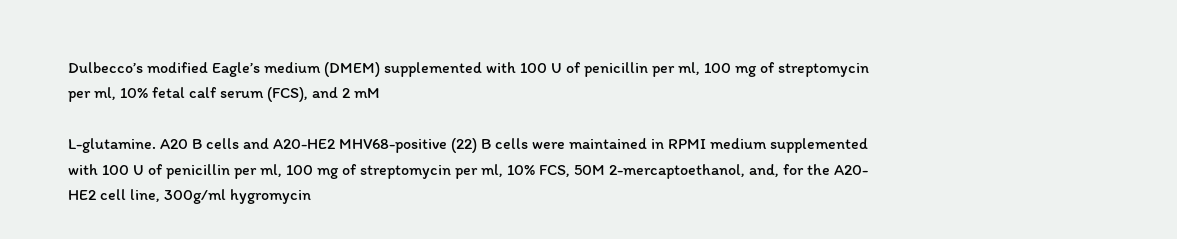Dulbecco’s modified Eagle’s medium (DMEM) supplemented with 100 U of penicillin per ml, 100 mg of streptomycin per ml, 10% fetal calf serum (FCS), and 2 mM

L-glutamine. A20 B cells and A20-HE2 MHV68-positive (22) B cells were maintained in RPMI medium supplemented with 100 U of penicillin per ml, 100 mg of streptomycin per ml, 10% FCS, 50M 2-mercaptoethanol, and, for the A20-HE2 cell line, 300g/ml hygromycin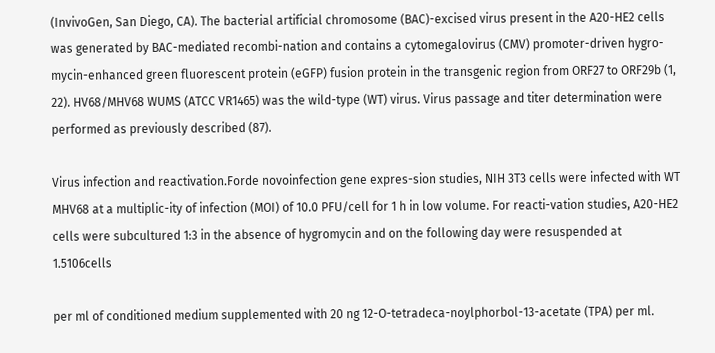(InvivoGen, San Diego, CA). The bacterial artificial chromosome (BAC)-excised virus present in the A20-HE2 cells was generated by BAC-mediated recombi-nation and contains a cytomegalovirus (CMV) promoter-driven hygro-mycin-enhanced green fluorescent protein (eGFP) fusion protein in the transgenic region from ORF27 to ORF29b (1, 22). HV68/MHV68 WUMS (ATCC VR1465) was the wild-type (WT) virus. Virus passage and titer determination were performed as previously described (87).

Virus infection and reactivation.Forde novoinfection gene expres-sion studies, NIH 3T3 cells were infected with WT MHV68 at a multiplic-ity of infection (MOI) of 10.0 PFU/cell for 1 h in low volume. For reacti-vation studies, A20-HE2 cells were subcultured 1:3 in the absence of hygromycin and on the following day were resuspended at 1.5106cells

per ml of conditioned medium supplemented with 20 ng 12-O-tetradeca-noylphorbol-13-acetate (TPA) per ml.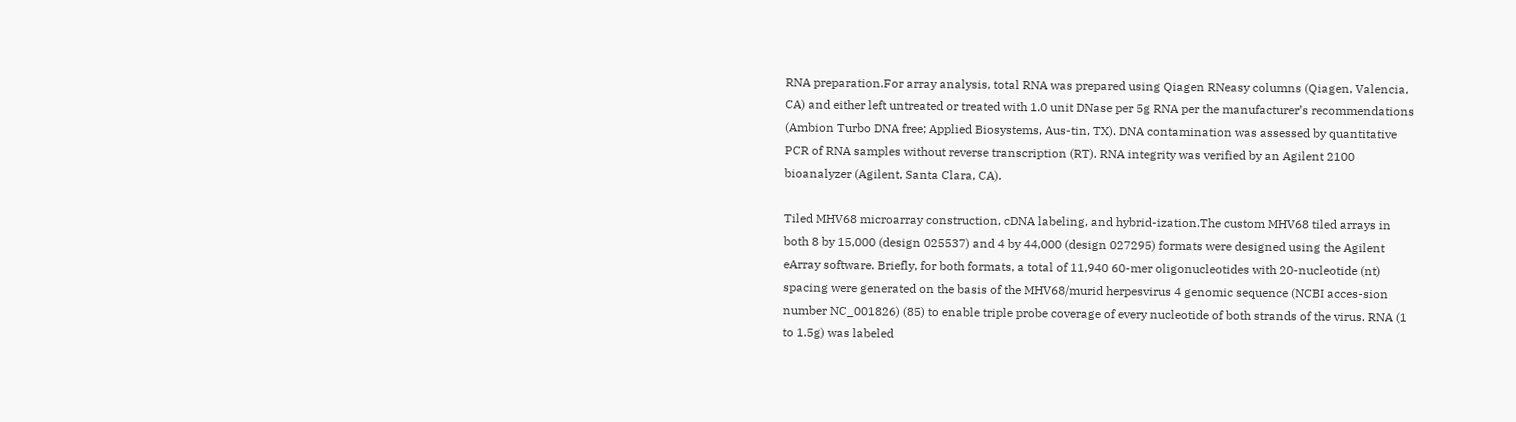RNA preparation.For array analysis, total RNA was prepared using Qiagen RNeasy columns (Qiagen, Valencia, CA) and either left untreated or treated with 1.0 unit DNase per 5g RNA per the manufacturer’s recommendations (Ambion Turbo DNA free; Applied Biosystems, Aus-tin, TX). DNA contamination was assessed by quantitative PCR of RNA samples without reverse transcription (RT). RNA integrity was verified by an Agilent 2100 bioanalyzer (Agilent, Santa Clara, CA).

Tiled MHV68 microarray construction, cDNA labeling, and hybrid-ization.The custom MHV68 tiled arrays in both 8 by 15,000 (design 025537) and 4 by 44,000 (design 027295) formats were designed using the Agilent eArray software. Briefly, for both formats, a total of 11,940 60-mer oligonucleotides with 20-nucleotide (nt) spacing were generated on the basis of the MHV68/murid herpesvirus 4 genomic sequence (NCBI acces-sion number NC_001826) (85) to enable triple probe coverage of every nucleotide of both strands of the virus. RNA (1 to 1.5g) was labeled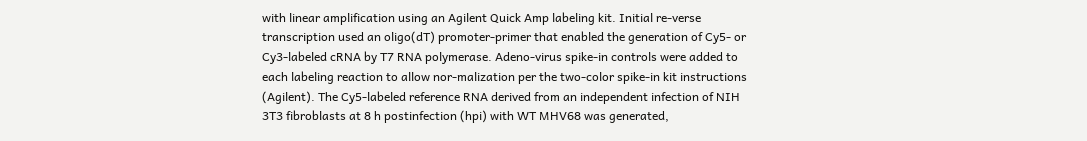with linear amplification using an Agilent Quick Amp labeling kit. Initial re-verse transcription used an oligo(dT) promoter-primer that enabled the generation of Cy5- or Cy3-labeled cRNA by T7 RNA polymerase. Adeno-virus spike-in controls were added to each labeling reaction to allow nor-malization per the two-color spike-in kit instructions (Agilent). The Cy5-labeled reference RNA derived from an independent infection of NIH 3T3 fibroblasts at 8 h postinfection (hpi) with WT MHV68 was generated,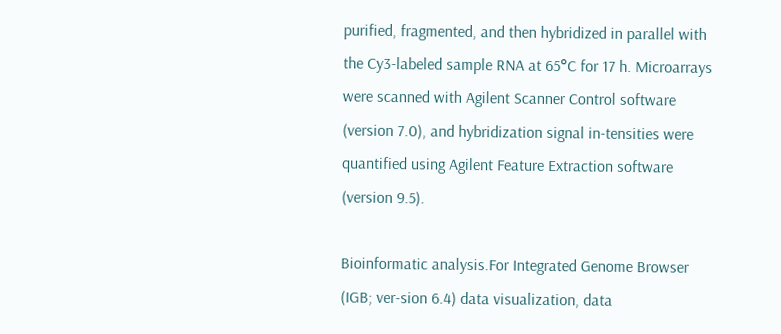purified, fragmented, and then hybridized in parallel with the Cy3-labeled sample RNA at 65°C for 17 h. Microarrays were scanned with Agilent Scanner Control software (version 7.0), and hybridization signal in-tensities were quantified using Agilent Feature Extraction software (version 9.5).

Bioinformatic analysis.For Integrated Genome Browser (IGB; ver-sion 6.4) data visualization, data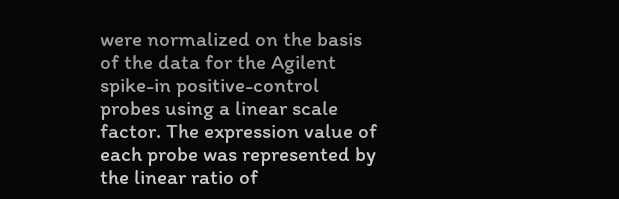were normalized on the basis of the data for the Agilent spike-in positive-control probes using a linear scale factor. The expression value of each probe was represented by the linear ratio of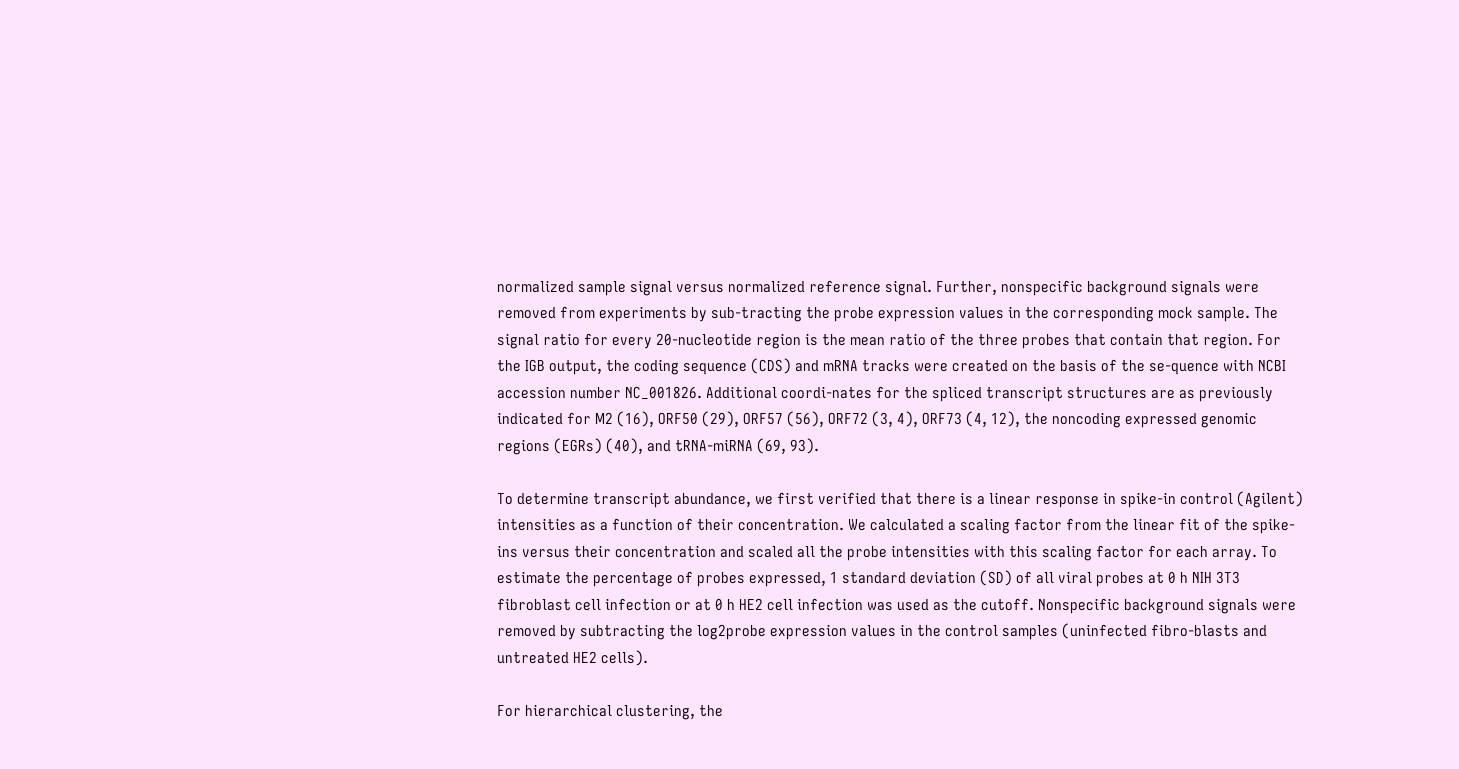normalized sample signal versus normalized reference signal. Further, nonspecific background signals were removed from experiments by sub-tracting the probe expression values in the corresponding mock sample. The signal ratio for every 20-nucleotide region is the mean ratio of the three probes that contain that region. For the IGB output, the coding sequence (CDS) and mRNA tracks were created on the basis of the se-quence with NCBI accession number NC_001826. Additional coordi-nates for the spliced transcript structures are as previously indicated for M2 (16), ORF50 (29), ORF57 (56), ORF72 (3, 4), ORF73 (4, 12), the noncoding expressed genomic regions (EGRs) (40), and tRNA-miRNA (69, 93).

To determine transcript abundance, we first verified that there is a linear response in spike-in control (Agilent) intensities as a function of their concentration. We calculated a scaling factor from the linear fit of the spike-ins versus their concentration and scaled all the probe intensities with this scaling factor for each array. To estimate the percentage of probes expressed, 1 standard deviation (SD) of all viral probes at 0 h NIH 3T3 fibroblast cell infection or at 0 h HE2 cell infection was used as the cutoff. Nonspecific background signals were removed by subtracting the log2probe expression values in the control samples (uninfected fibro-blasts and untreated HE2 cells).

For hierarchical clustering, the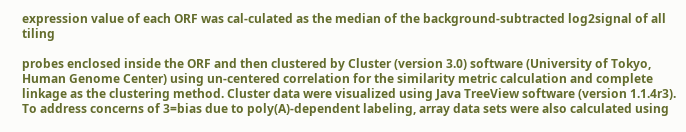expression value of each ORF was cal-culated as the median of the background-subtracted log2signal of all tiling

probes enclosed inside the ORF and then clustered by Cluster (version 3.0) software (University of Tokyo, Human Genome Center) using un-centered correlation for the similarity metric calculation and complete linkage as the clustering method. Cluster data were visualized using Java TreeView software (version 1.1.4r3). To address concerns of 3=bias due to poly(A)-dependent labeling, array data sets were also calculated using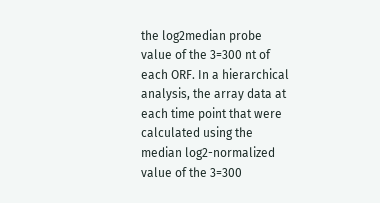the log2median probe value of the 3=300 nt of each ORF. In a hierarchical analysis, the array data at each time point that were calculated using the median log2-normalized value of the 3=300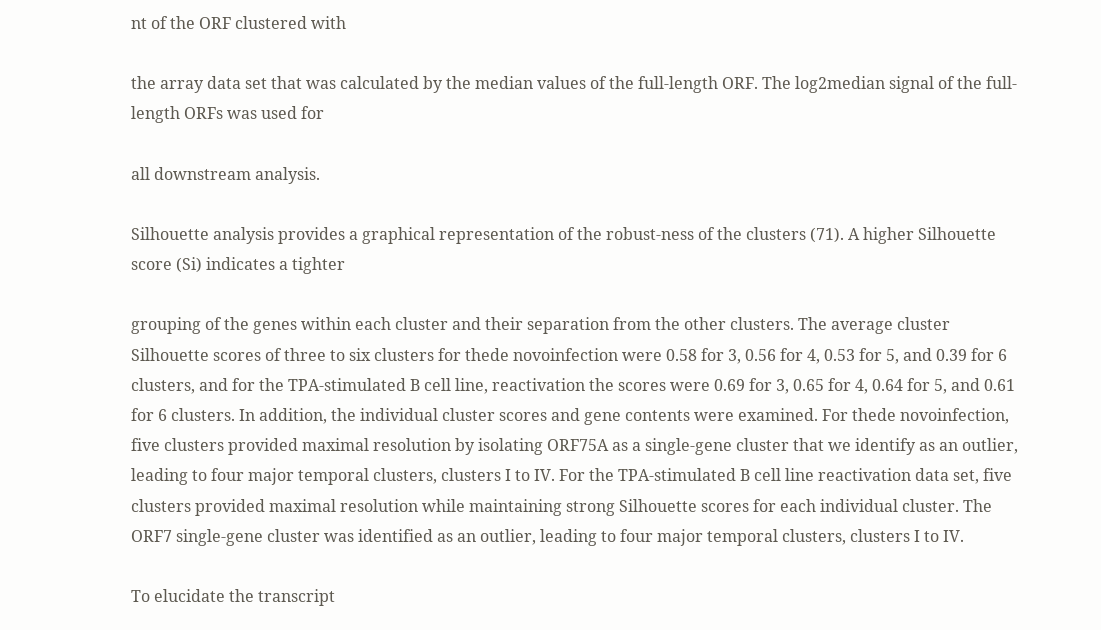nt of the ORF clustered with

the array data set that was calculated by the median values of the full-length ORF. The log2median signal of the full-length ORFs was used for

all downstream analysis.

Silhouette analysis provides a graphical representation of the robust-ness of the clusters (71). A higher Silhouette score (Si) indicates a tighter

grouping of the genes within each cluster and their separation from the other clusters. The average cluster Silhouette scores of three to six clusters for thede novoinfection were 0.58 for 3, 0.56 for 4, 0.53 for 5, and 0.39 for 6 clusters, and for the TPA-stimulated B cell line, reactivation the scores were 0.69 for 3, 0.65 for 4, 0.64 for 5, and 0.61 for 6 clusters. In addition, the individual cluster scores and gene contents were examined. For thede novoinfection, five clusters provided maximal resolution by isolating ORF75A as a single-gene cluster that we identify as an outlier, leading to four major temporal clusters, clusters I to IV. For the TPA-stimulated B cell line reactivation data set, five clusters provided maximal resolution while maintaining strong Silhouette scores for each individual cluster. The ORF7 single-gene cluster was identified as an outlier, leading to four major temporal clusters, clusters I to IV.

To elucidate the transcript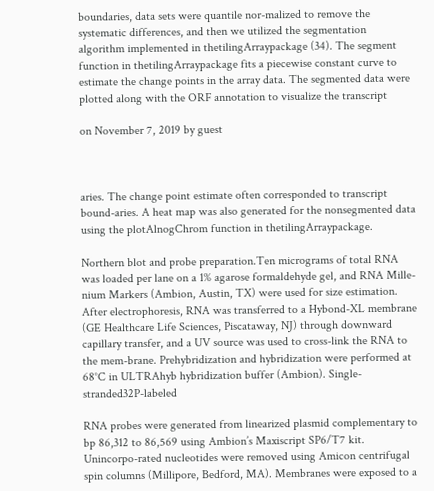boundaries, data sets were quantile nor-malized to remove the systematic differences, and then we utilized the segmentation algorithm implemented in thetilingArraypackage (34). The segment function in thetilingArraypackage fits a piecewise constant curve to estimate the change points in the array data. The segmented data were plotted along with the ORF annotation to visualize the transcript

on November 7, 2019 by guest



aries. The change point estimate often corresponded to transcript bound-aries. A heat map was also generated for the nonsegmented data using the plotAlnogChrom function in thetilingArraypackage.

Northern blot and probe preparation.Ten micrograms of total RNA was loaded per lane on a 1% agarose formaldehyde gel, and RNA Mille-nium Markers (Ambion, Austin, TX) were used for size estimation. After electrophoresis, RNA was transferred to a Hybond-XL membrane (GE Healthcare Life Sciences, Piscataway, NJ) through downward capillary transfer, and a UV source was used to cross-link the RNA to the mem-brane. Prehybridization and hybridization were performed at 68°C in ULTRAhyb hybridization buffer (Ambion). Single-stranded32P-labeled

RNA probes were generated from linearized plasmid complementary to bp 86,312 to 86,569 using Ambion’s Maxiscript SP6/T7 kit. Unincorpo-rated nucleotides were removed using Amicon centrifugal spin columns (Millipore, Bedford, MA). Membranes were exposed to a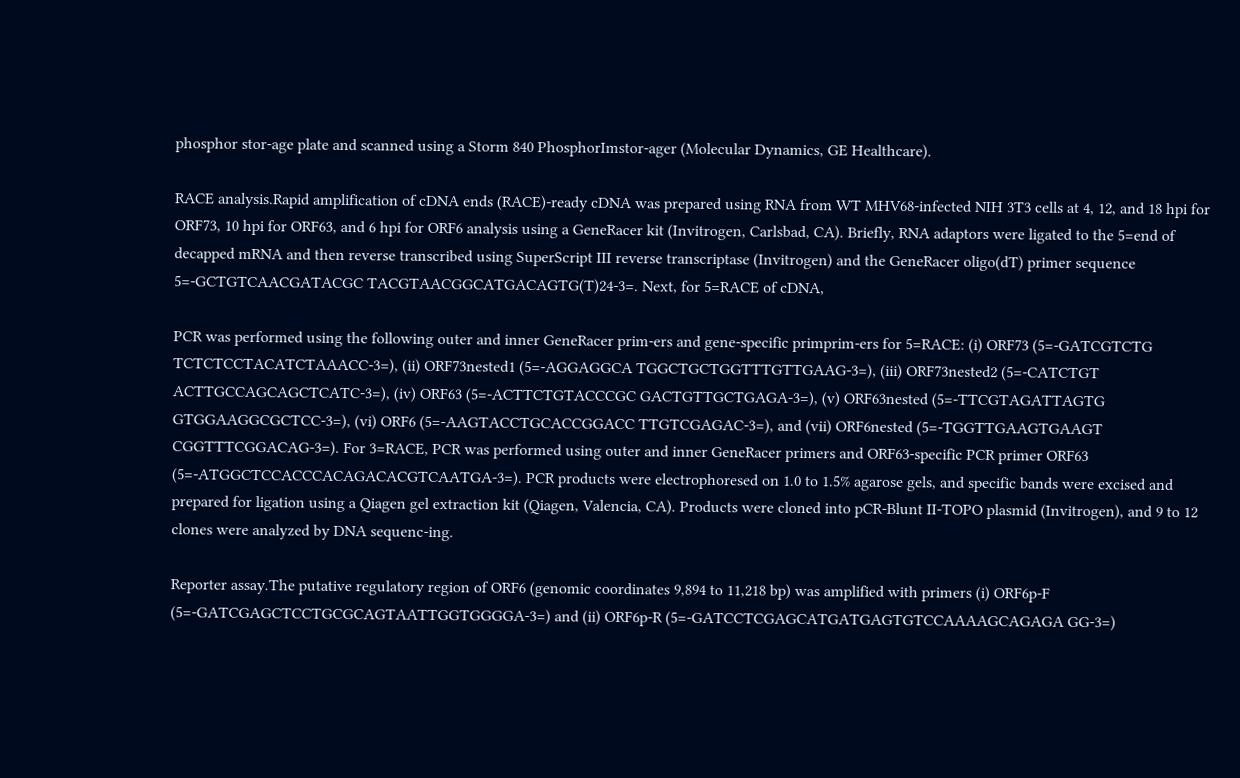phosphor stor-age plate and scanned using a Storm 840 PhosphorImstor-ager (Molecular Dynamics, GE Healthcare).

RACE analysis.Rapid amplification of cDNA ends (RACE)-ready cDNA was prepared using RNA from WT MHV68-infected NIH 3T3 cells at 4, 12, and 18 hpi for ORF73, 10 hpi for ORF63, and 6 hpi for ORF6 analysis using a GeneRacer kit (Invitrogen, Carlsbad, CA). Briefly, RNA adaptors were ligated to the 5=end of decapped mRNA and then reverse transcribed using SuperScript III reverse transcriptase (Invitrogen) and the GeneRacer oligo(dT) primer sequence 5=-GCTGTCAACGATACGC TACGTAACGGCATGACAGTG(T)24-3=. Next, for 5=RACE of cDNA,

PCR was performed using the following outer and inner GeneRacer prim-ers and gene-specific primprim-ers for 5=RACE: (i) ORF73 (5=-GATCGTCTG TCTCTCCTACATCTAAACC-3=), (ii) ORF73nested1 (5=-AGGAGGCA TGGCTGCTGGTTTGTTGAAG-3=), (iii) ORF73nested2 (5=-CATCTGT ACTTGCCAGCAGCTCATC-3=), (iv) ORF63 (5=-ACTTCTGTACCCGC GACTGTTGCTGAGA-3=), (v) ORF63nested (5=-TTCGTAGATTAGTG GTGGAAGGCGCTCC-3=), (vi) ORF6 (5=-AAGTACCTGCACCGGACC TTGTCGAGAC-3=), and (vii) ORF6nested (5=-TGGTTGAAGTGAAGT CGGTTTCGGACAG-3=). For 3=RACE, PCR was performed using outer and inner GeneRacer primers and ORF63-specific PCR primer ORF63 (5=-ATGGCTCCACCCACAGACACGTCAATGA-3=). PCR products were electrophoresed on 1.0 to 1.5% agarose gels, and specific bands were excised and prepared for ligation using a Qiagen gel extraction kit (Qiagen, Valencia, CA). Products were cloned into pCR-Blunt II-TOPO plasmid (Invitrogen), and 9 to 12 clones were analyzed by DNA sequenc-ing.

Reporter assay.The putative regulatory region of ORF6 (genomic coordinates 9,894 to 11,218 bp) was amplified with primers (i) ORF6p-F (5=-GATCGAGCTCCTGCGCAGTAATTGGTGGGGA-3=) and (ii) ORF6p-R (5=-GATCCTCGAGCATGATGAGTGTCCAAAAGCAGAGA GG-3=)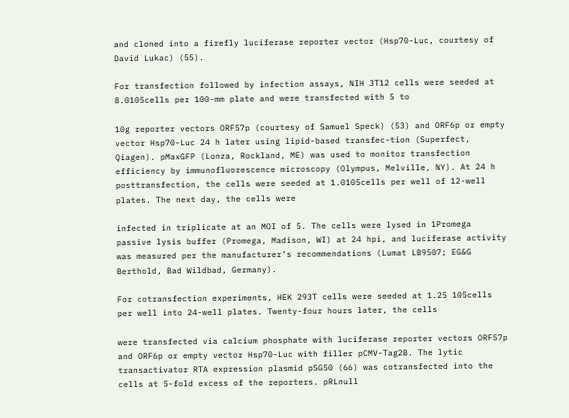and cloned into a firefly luciferase reporter vector (Hsp70-Luc, courtesy of David Lukac) (55).

For transfection followed by infection assays, NIH 3T12 cells were seeded at 8.0105cells per 100-mm plate and were transfected with 5 to

10g reporter vectors ORF57p (courtesy of Samuel Speck) (53) and ORF6p or empty vector Hsp70-Luc 24 h later using lipid-based transfec-tion (Superfect, Qiagen). pMaxGFP (Lonza, Rockland, ME) was used to monitor transfection efficiency by immunofluorescence microscopy (Olympus, Melville, NY). At 24 h posttransfection, the cells were seeded at 1.0105cells per well of 12-well plates. The next day, the cells were

infected in triplicate at an MOI of 5. The cells were lysed in 1Promega passive lysis buffer (Promega, Madison, WI) at 24 hpi, and luciferase activity was measured per the manufacturer’s recommendations (Lumat LB9507; EG&G Berthold, Bad Wildbad, Germany).

For cotransfection experiments, HEK 293T cells were seeded at 1.25 105cells per well into 24-well plates. Twenty-four hours later, the cells

were transfected via calcium phosphate with luciferase reporter vectors ORF57p and ORF6p or empty vector Hsp70-Luc with filler pCMV-Tag2B. The lytic transactivator RTA expression plasmid pSG50 (66) was cotransfected into the cells at 5-fold excess of the reporters. pRLnull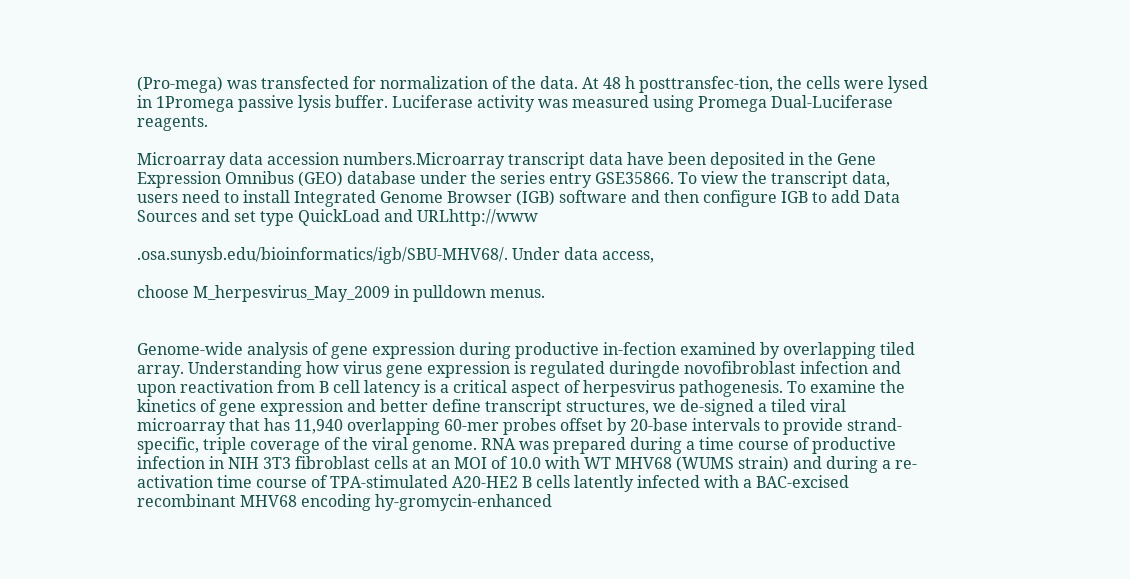(Pro-mega) was transfected for normalization of the data. At 48 h posttransfec-tion, the cells were lysed in 1Promega passive lysis buffer. Luciferase activity was measured using Promega Dual-Luciferase reagents.

Microarray data accession numbers.Microarray transcript data have been deposited in the Gene Expression Omnibus (GEO) database under the series entry GSE35866. To view the transcript data, users need to install Integrated Genome Browser (IGB) software and then configure IGB to add Data Sources and set type QuickLoad and URLhttp://www

.osa.sunysb.edu/bioinformatics/igb/SBU-MHV68/. Under data access,

choose M_herpesvirus_May_2009 in pulldown menus.


Genome-wide analysis of gene expression during productive in-fection examined by overlapping tiled array. Understanding how virus gene expression is regulated duringde novofibroblast infection and upon reactivation from B cell latency is a critical aspect of herpesvirus pathogenesis. To examine the kinetics of gene expression and better define transcript structures, we de-signed a tiled viral microarray that has 11,940 overlapping 60-mer probes offset by 20-base intervals to provide strand-specific, triple coverage of the viral genome. RNA was prepared during a time course of productive infection in NIH 3T3 fibroblast cells at an MOI of 10.0 with WT MHV68 (WUMS strain) and during a re-activation time course of TPA-stimulated A20-HE2 B cells latently infected with a BAC-excised recombinant MHV68 encoding hy-gromycin-enhanced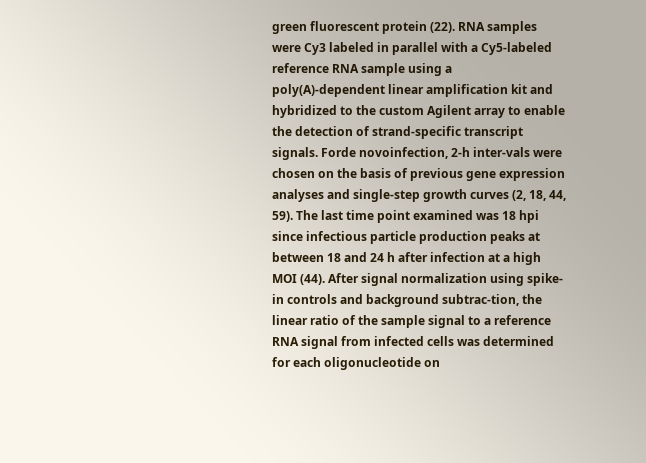green fluorescent protein (22). RNA samples were Cy3 labeled in parallel with a Cy5-labeled reference RNA sample using a poly(A)-dependent linear amplification kit and hybridized to the custom Agilent array to enable the detection of strand-specific transcript signals. Forde novoinfection, 2-h inter-vals were chosen on the basis of previous gene expression analyses and single-step growth curves (2, 18, 44, 59). The last time point examined was 18 hpi since infectious particle production peaks at between 18 and 24 h after infection at a high MOI (44). After signal normalization using spike-in controls and background subtrac-tion, the linear ratio of the sample signal to a reference RNA signal from infected cells was determined for each oligonucleotide on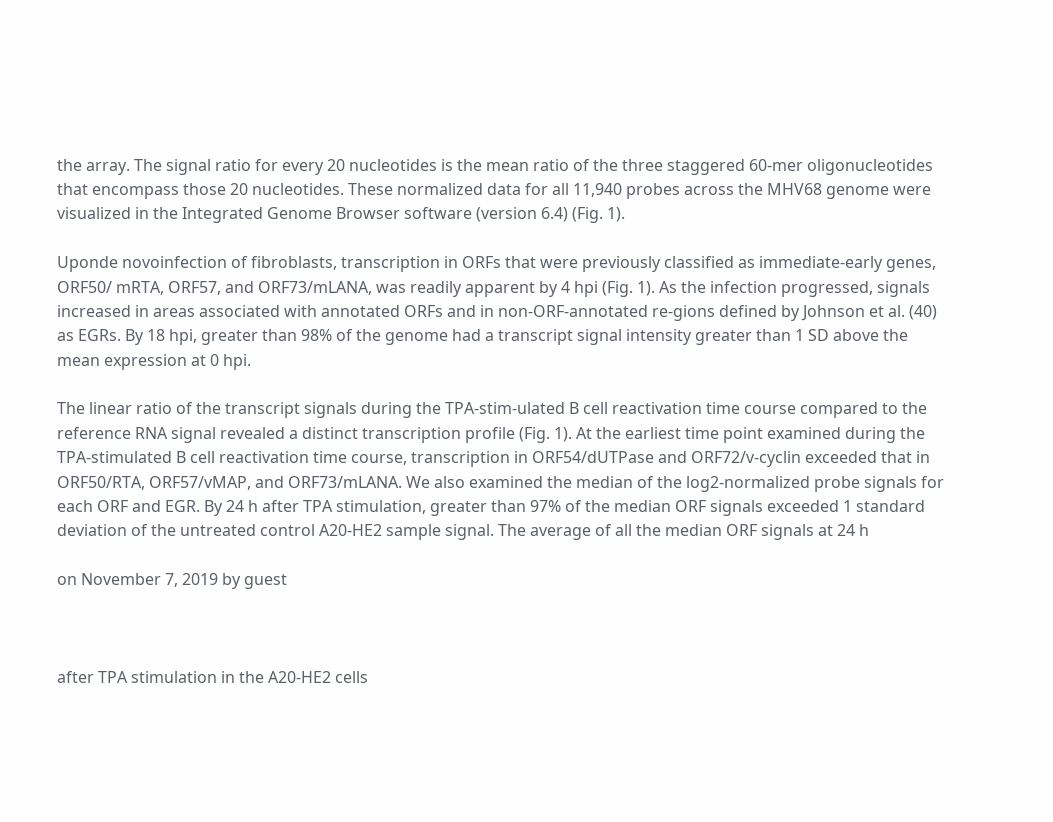the array. The signal ratio for every 20 nucleotides is the mean ratio of the three staggered 60-mer oligonucleotides that encompass those 20 nucleotides. These normalized data for all 11,940 probes across the MHV68 genome were visualized in the Integrated Genome Browser software (version 6.4) (Fig. 1).

Uponde novoinfection of fibroblasts, transcription in ORFs that were previously classified as immediate-early genes, ORF50/ mRTA, ORF57, and ORF73/mLANA, was readily apparent by 4 hpi (Fig. 1). As the infection progressed, signals increased in areas associated with annotated ORFs and in non-ORF-annotated re-gions defined by Johnson et al. (40) as EGRs. By 18 hpi, greater than 98% of the genome had a transcript signal intensity greater than 1 SD above the mean expression at 0 hpi.

The linear ratio of the transcript signals during the TPA-stim-ulated B cell reactivation time course compared to the reference RNA signal revealed a distinct transcription profile (Fig. 1). At the earliest time point examined during the TPA-stimulated B cell reactivation time course, transcription in ORF54/dUTPase and ORF72/v-cyclin exceeded that in ORF50/RTA, ORF57/vMAP, and ORF73/mLANA. We also examined the median of the log2-normalized probe signals for each ORF and EGR. By 24 h after TPA stimulation, greater than 97% of the median ORF signals exceeded 1 standard deviation of the untreated control A20-HE2 sample signal. The average of all the median ORF signals at 24 h

on November 7, 2019 by guest



after TPA stimulation in the A20-HE2 cells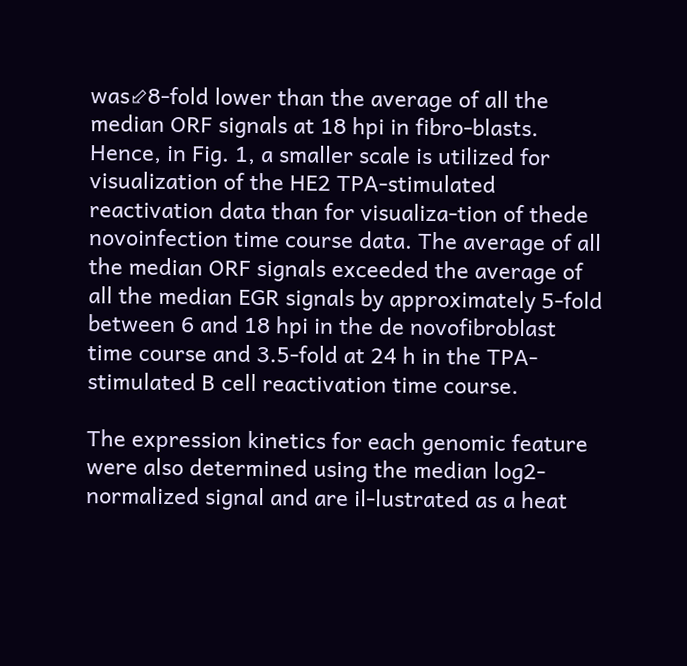was⬃8-fold lower than the average of all the median ORF signals at 18 hpi in fibro-blasts. Hence, in Fig. 1, a smaller scale is utilized for visualization of the HE2 TPA-stimulated reactivation data than for visualiza-tion of thede novoinfection time course data. The average of all the median ORF signals exceeded the average of all the median EGR signals by approximately 5-fold between 6 and 18 hpi in the de novofibroblast time course and 3.5-fold at 24 h in the TPA-stimulated B cell reactivation time course.

The expression kinetics for each genomic feature were also determined using the median log2-normalized signal and are il-lustrated as a heat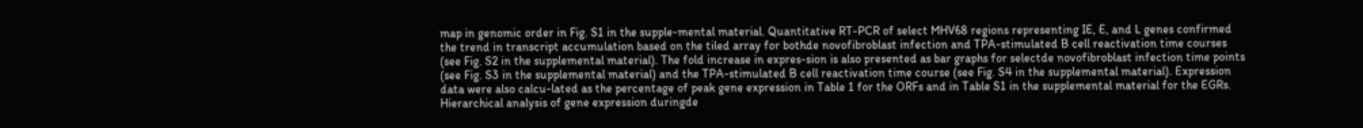map in genomic order in Fig. S1 in the supple-mental material. Quantitative RT-PCR of select MHV68 regions representing IE, E, and L genes confirmed the trend in transcript accumulation based on the tiled array for bothde novofibroblast infection and TPA-stimulated B cell reactivation time courses (see Fig. S2 in the supplemental material). The fold increase in expres-sion is also presented as bar graphs for selectde novofibroblast infection time points (see Fig. S3 in the supplemental material) and the TPA-stimulated B cell reactivation time course (see Fig. S4 in the supplemental material). Expression data were also calcu-lated as the percentage of peak gene expression in Table 1 for the ORFs and in Table S1 in the supplemental material for the EGRs. Hierarchical analysis of gene expression duringde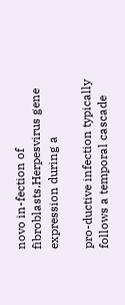novo in-fection of fibroblasts.Herpesvirus gene expression during a

pro-ductive infection typically follows a temporal cascade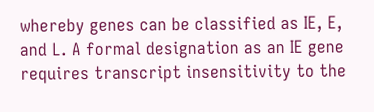whereby genes can be classified as IE, E, and L. A formal designation as an IE gene requires transcript insensitivity to the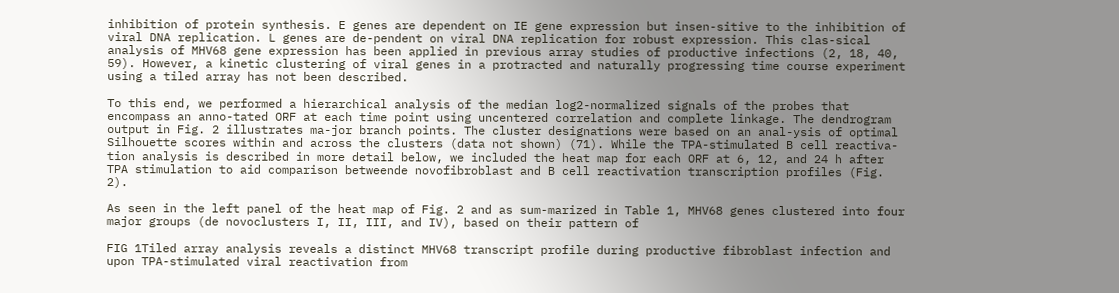inhibition of protein synthesis. E genes are dependent on IE gene expression but insen-sitive to the inhibition of viral DNA replication. L genes are de-pendent on viral DNA replication for robust expression. This clas-sical analysis of MHV68 gene expression has been applied in previous array studies of productive infections (2, 18, 40, 59). However, a kinetic clustering of viral genes in a protracted and naturally progressing time course experiment using a tiled array has not been described.

To this end, we performed a hierarchical analysis of the median log2-normalized signals of the probes that encompass an anno-tated ORF at each time point using uncentered correlation and complete linkage. The dendrogram output in Fig. 2 illustrates ma-jor branch points. The cluster designations were based on an anal-ysis of optimal Silhouette scores within and across the clusters (data not shown) (71). While the TPA-stimulated B cell reactiva-tion analysis is described in more detail below, we included the heat map for each ORF at 6, 12, and 24 h after TPA stimulation to aid comparison betweende novofibroblast and B cell reactivation transcription profiles (Fig. 2).

As seen in the left panel of the heat map of Fig. 2 and as sum-marized in Table 1, MHV68 genes clustered into four major groups (de novoclusters I, II, III, and IV), based on their pattern of

FIG 1Tiled array analysis reveals a distinct MHV68 transcript profile during productive fibroblast infection and upon TPA-stimulated viral reactivation from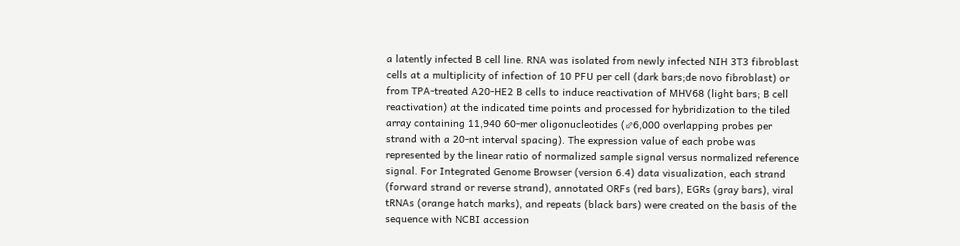a latently infected B cell line. RNA was isolated from newly infected NIH 3T3 fibroblast cells at a multiplicity of infection of 10 PFU per cell (dark bars;de novo fibroblast) or from TPA-treated A20-HE2 B cells to induce reactivation of MHV68 (light bars; B cell reactivation) at the indicated time points and processed for hybridization to the tiled array containing 11,940 60-mer oligonucleotides (⬃6,000 overlapping probes per strand with a 20-nt interval spacing). The expression value of each probe was represented by the linear ratio of normalized sample signal versus normalized reference signal. For Integrated Genome Browser (version 6.4) data visualization, each strand (forward strand or reverse strand), annotated ORFs (red bars), EGRs (gray bars), viral tRNAs (orange hatch marks), and repeats (black bars) were created on the basis of the sequence with NCBI accession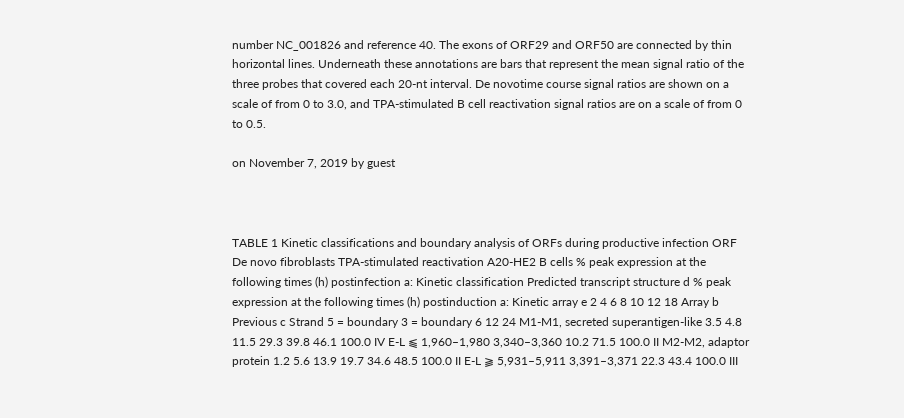number NC_001826 and reference 40. The exons of ORF29 and ORF50 are connected by thin horizontal lines. Underneath these annotations are bars that represent the mean signal ratio of the three probes that covered each 20-nt interval. De novotime course signal ratios are shown on a scale of from 0 to 3.0, and TPA-stimulated B cell reactivation signal ratios are on a scale of from 0 to 0.5.

on November 7, 2019 by guest



TABLE 1 Kinetic classifications and boundary analysis of ORFs during productive infection ORF De novo fibroblasts TPA-stimulated reactivation A20-HE2 B cells % peak expression at the following times (h) postinfection a: Kinetic classification Predicted transcript structure d % peak expression at the following times (h) postinduction a: Kinetic array e 2 4 6 8 10 12 18 Array b Previous c Strand 5 = boundary 3 = boundary 6 12 24 M1-M1, secreted superantigen-like 3.5 4.8 11.5 29.3 39.8 46.1 100.0 IV E-L ⫹ 1,960–1,980 3,340–3,360 10.2 71.5 100.0 II M2-M2, adaptor protein 1.2 5.6 13.9 19.7 34.6 48.5 100.0 II E-L ⫺ 5,931–5,911 3,391–3,371 22.3 43.4 100.0 III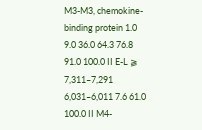M3-M3, chemokine-binding protein 1.0 9.0 36.0 64.3 76.8 91.0 100.0 II E-L ⫺ 7,311–7,291 6,031–6,011 7.6 61.0 100.0 II M4-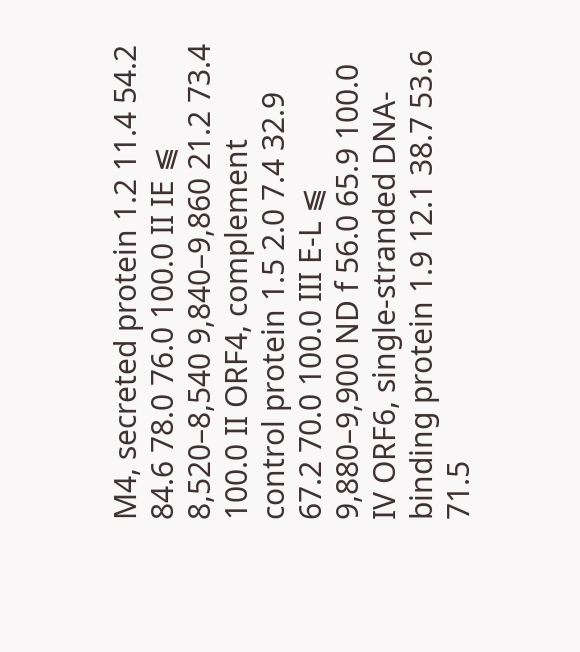M4, secreted protein 1.2 11.4 54.2 84.6 78.0 76.0 100.0 II IE ⫹ 8,520–8,540 9,840–9,860 21.2 73.4 100.0 II ORF4, complement control protein 1.5 2.0 7.4 32.9 67.2 70.0 100.0 III E-L ⫹ 9,880–9,900 ND f 56.0 65.9 100.0 IV ORF6, single-stranded DNA-binding protein 1.9 12.1 38.7 53.6 71.5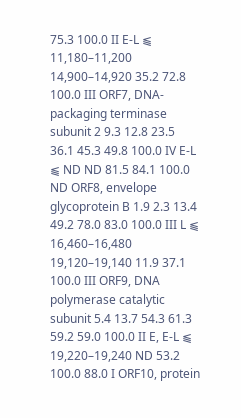75.3 100.0 II E-L ⫹ 11,180–11,200 14,900–14,920 35.2 72.8 100.0 III ORF7, DNA-packaging terminase subunit 2 9.3 12.8 23.5 36.1 45.3 49.8 100.0 IV E-L ⫹ ND ND 81.5 84.1 100.0 ND ORF8, envelope glycoprotein B 1.9 2.3 13.4 49.2 78.0 83.0 100.0 III L ⫹ 16,460–16,480 19,120–19,140 11.9 37.1 100.0 III ORF9, DNA polymerase catalytic subunit 5.4 13.7 54.3 61.3 59.2 59.0 100.0 II E, E-L ⫹ 19,220–19,240 ND 53.2 100.0 88.0 I ORF10, protein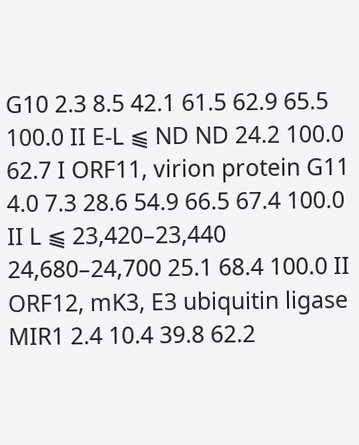G10 2.3 8.5 42.1 61.5 62.9 65.5 100.0 II E-L ⫹ ND ND 24.2 100.0 62.7 I ORF11, virion protein G11 4.0 7.3 28.6 54.9 66.5 67.4 100.0 II L ⫹ 23,420–23,440 24,680–24,700 25.1 68.4 100.0 II ORF12, mK3, E3 ubiquitin ligase MIR1 2.4 10.4 39.8 62.2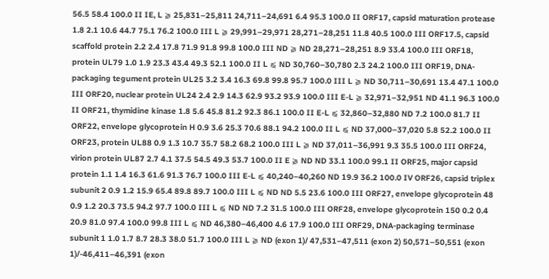56.5 58.4 100.0 II IE, L ⫺ 25,831–25,811 24,711–24,691 6.4 95.3 100.0 II ORF17, capsid maturation protease 1.8 2.1 10.6 44.7 75.1 76.2 100.0 III L ⫺ 29,991–29,971 28,271–28,251 11.8 40.5 100.0 III ORF17.5, capsid scaffold protein 2.2 2.4 17.8 71.9 91.8 99.8 100.0 III ND ⫺ ND 28,271–28,251 8.9 33.4 100.0 III ORF18, protein UL79 1.0 1.9 23.3 43.4 49.3 52.1 100.0 II L ⫹ ND 30,760–30,780 2.3 24.2 100.0 III ORF19, DNA-packaging tegument protein UL25 3.2 3.4 16.3 69.8 99.8 95.7 100.0 III L ⫺ ND 30,711–30,691 13.4 47.1 100.0 III ORF20, nuclear protein UL24 2.4 2.9 14.3 62.9 93.2 93.9 100.0 III E-L ⫺ 32,971–32,951 ND 41.1 96.3 100.0 II ORF21, thymidine kinase 1.8 5.6 45.8 81.2 92.3 86.1 100.0 II E-L ⫹ 32,860–32,880 ND 7.2 100.0 81.7 II ORF22, envelope glycoprotein H 0.9 3.6 25.3 70.6 88.1 94.2 100.0 II L ⫹ ND 37,000–37,020 5.8 52.2 100.0 II ORF23, protein UL88 0.9 1.3 10.7 35.7 58.2 68.2 100.0 III L ⫺ ND 37,011–36,991 9.3 35.5 100.0 III ORF24, virion protein UL87 2.7 4.1 37.5 54.5 49.3 53.7 100.0 II E ⫺ ND ND 33.1 100.0 99.1 II ORF25, major capsid protein 1.1 1.4 16.3 61.6 91.3 76.7 100.0 III E-L ⫹ 40,240–40,260 ND 19.9 36.2 100.0 IV ORF26, capsid triplex subunit 2 0.9 1.2 15.9 65.4 89.8 89.7 100.0 III L ⫹ ND ND 5.5 23.6 100.0 III ORF27, envelope glycoprotein 48 0.9 1.2 20.3 73.5 94.2 97.7 100.0 III L ⫹ ND ND 7.2 31.5 100.0 III ORF28, envelope glycoprotein 150 0.2 0.4 20.9 81.0 97.4 100.0 99.8 III L ⫹ ND 46,380–46,400 4.6 17.9 100.0 III ORF29, DNA-packaging terminase subunit 1 1.0 1.7 8.7 28.3 38.0 51.7 100.0 III L ⫺ ND (exon 1)/ 47,531–47,511 (exon 2) 50,571–50,551 (exon 1)/-46,411–46,391 (exon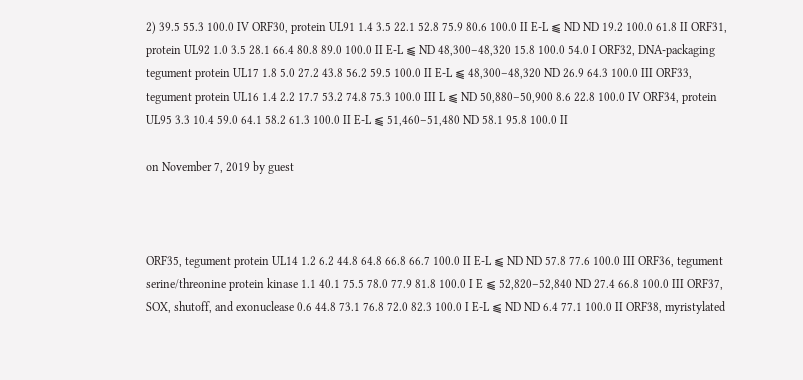2) 39.5 55.3 100.0 IV ORF30, protein UL91 1.4 3.5 22.1 52.8 75.9 80.6 100.0 II E-L ⫹ ND ND 19.2 100.0 61.8 II ORF31, protein UL92 1.0 3.5 28.1 66.4 80.8 89.0 100.0 II E-L ⫹ ND 48,300–48,320 15.8 100.0 54.0 I ORF32, DNA-packaging tegument protein UL17 1.8 5.0 27.2 43.8 56.2 59.5 100.0 II E-L ⫹ 48,300–48,320 ND 26.9 64.3 100.0 III ORF33, tegument protein UL16 1.4 2.2 17.7 53.2 74.8 75.3 100.0 III L ⫹ ND 50,880–50,900 8.6 22.8 100.0 IV ORF34, protein UL95 3.3 10.4 59.0 64.1 58.2 61.3 100.0 II E-L ⫹ 51,460–51,480 ND 58.1 95.8 100.0 II

on November 7, 2019 by guest



ORF35, tegument protein UL14 1.2 6.2 44.8 64.8 66.8 66.7 100.0 II E-L ⫹ ND ND 57.8 77.6 100.0 III ORF36, tegument serine/threonine protein kinase 1.1 40.1 75.5 78.0 77.9 81.8 100.0 I E ⫹ 52,820–52,840 ND 27.4 66.8 100.0 III ORF37, SOX, shutoff, and exonuclease 0.6 44.8 73.1 76.8 72.0 82.3 100.0 I E-L ⫹ ND ND 6.4 77.1 100.0 II ORF38, myristylated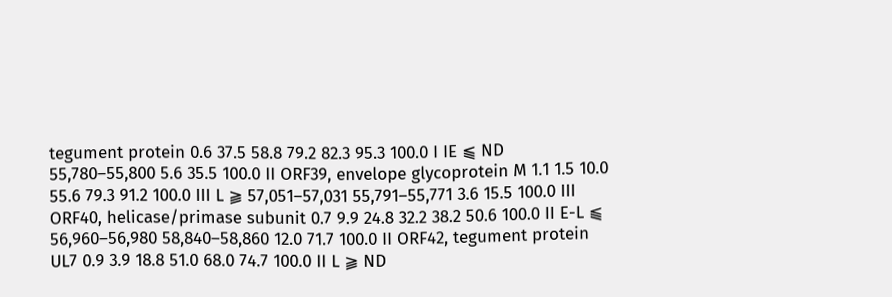tegument protein 0.6 37.5 58.8 79.2 82.3 95.3 100.0 I IE ⫹ ND 55,780–55,800 5.6 35.5 100.0 II ORF39, envelope glycoprotein M 1.1 1.5 10.0 55.6 79.3 91.2 100.0 III L ⫺ 57,051–57,031 55,791–55,771 3.6 15.5 100.0 III ORF40, helicase/primase subunit 0.7 9.9 24.8 32.2 38.2 50.6 100.0 II E-L ⫹ 56,960–56,980 58,840–58,860 12.0 71.7 100.0 II ORF42, tegument protein UL7 0.9 3.9 18.8 51.0 68.0 74.7 100.0 II L ⫺ ND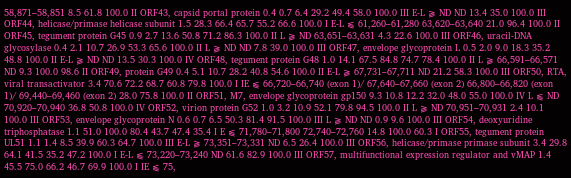58,871–58,851 8.5 61.8 100.0 II ORF43, capsid portal protein 0.4 0.7 6.4 29.2 49.4 58.0 100.0 III E-L ⫺ ND ND 13.4 35.0 100.0 III ORF44, helicase/primase helicase subunit 1.5 28.3 66.4 65.7 55.2 66.6 100.0 I E-L ⫹ 61,260–61,280 63,620–63,640 21.0 96.4 100.0 II ORF45, tegument protein G45 0.9 2.7 13.6 50.8 71.2 86.3 100.0 II L ⫺ ND 63,651–63,631 4.3 22.6 100.0 III ORF46, uracil-DNA glycosylase 0.4 2.1 10.7 26.9 53.3 65.6 100.0 II L ⫺ ND ND 7.8 39.0 100.0 III ORF47, envelope glycoprotein L 0.5 2.0 9.0 18.3 35.2 48.8 100.0 II E-L ⫺ ND ND 13.5 30.3 100.0 IV ORF48, tegument protein G48 1.0 14.1 67.5 84.8 74.7 78.4 100.0 II L ⫺ 66,591–66,571 ND 9.3 100.0 98.6 II ORF49, protein G49 0.4 5.1 10.7 28.2 40.8 54.6 100.0 II E-L ⫺ 67,731–67,711 ND 21.2 58.3 100.0 III ORF50, RTA, viral transactivator 3.4 70.6 72.2 68.7 60.8 79.8 100.0 I IE ⫹ 66,720–66,740 (exon 1)/ 67,640–67,660 (exon 2) 66,800–66,820 (exon 1)/ 69,440–69,460 (exon 2) 28.0 75.8 100.0 II ORF51, M7, envelope glycoprotein gp150 9.3 10.8 12.2 32.0 48.0 55.0 100.0 IV L ⫹ ND 70,920–70,940 36.8 50.8 100.0 IV ORF52, virion protein G52 1.0 3.2 10.9 52.1 79.8 94.5 100.0 II L ⫺ ND 70,951–70,931 2.4 10.1 100.0 III ORF53, envelope glycoprotein N 0.6 0.7 6.5 50.3 81.4 91.5 100.0 III L ⫺ ND ND 0.9 9.6 100.0 III ORF54, deoxyuridine triphosphatase 1.1 51.0 100.0 80.4 43.7 47.4 35.4 I E ⫹ 71,780–71,800 72,740–72,760 14.8 100.0 60.3 I ORF55, tegument protein UL51 1.1 1.4 8.5 39.9 60.3 64.7 100.0 III E-L ⫺ 73,351–73,331 ND 6.5 26.4 100.0 III ORF56, helicase/primase primase subunit 3.4 29.8 64.1 41.5 35.2 47.2 100.0 I E-L ⫹ 73,220–73,240 ND 61.6 82.9 100.0 III ORF57, multifunctional expression regulator and vMAP 1.4 45.5 75.0 66.2 46.7 69.9 100.0 I IE ⫹ 75,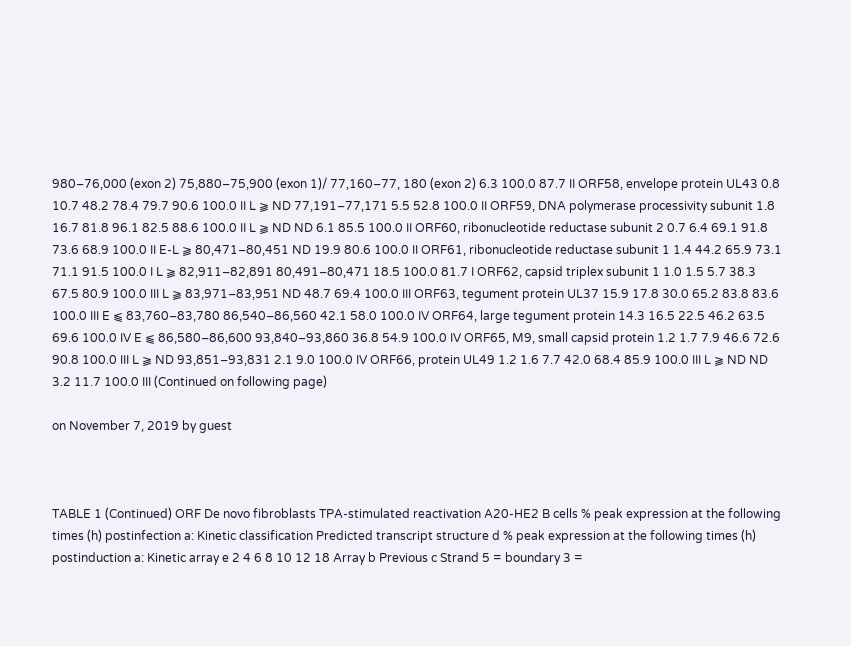980–76,000 (exon 2) 75,880–75,900 (exon 1)/ 77,160–77, 180 (exon 2) 6.3 100.0 87.7 II ORF58, envelope protein UL43 0.8 10.7 48.2 78.4 79.7 90.6 100.0 II L ⫺ ND 77,191–77,171 5.5 52.8 100.0 II ORF59, DNA polymerase processivity subunit 1.8 16.7 81.8 96.1 82.5 88.6 100.0 II L ⫺ ND ND 6.1 85.5 100.0 II ORF60, ribonucleotide reductase subunit 2 0.7 6.4 69.1 91.8 73.6 68.9 100.0 II E-L ⫺ 80,471–80,451 ND 19.9 80.6 100.0 II ORF61, ribonucleotide reductase subunit 1 1.4 44.2 65.9 73.1 71.1 91.5 100.0 I L ⫺ 82,911–82,891 80,491–80,471 18.5 100.0 81.7 I ORF62, capsid triplex subunit 1 1.0 1.5 5.7 38.3 67.5 80.9 100.0 III L ⫺ 83,971–83,951 ND 48.7 69.4 100.0 III ORF63, tegument protein UL37 15.9 17.8 30.0 65.2 83.8 83.6 100.0 III E ⫹ 83,760–83,780 86,540–86,560 42.1 58.0 100.0 IV ORF64, large tegument protein 14.3 16.5 22.5 46.2 63.5 69.6 100.0 IV E ⫹ 86,580–86,600 93,840–93,860 36.8 54.9 100.0 IV ORF65, M9, small capsid protein 1.2 1.7 7.9 46.6 72.6 90.8 100.0 III L ⫺ ND 93,851–93,831 2.1 9.0 100.0 IV ORF66, protein UL49 1.2 1.6 7.7 42.0 68.4 85.9 100.0 III L ⫺ ND ND 3.2 11.7 100.0 III (Continued on following page)

on November 7, 2019 by guest



TABLE 1 (Continued) ORF De novo fibroblasts TPA-stimulated reactivation A20-HE2 B cells % peak expression at the following times (h) postinfection a: Kinetic classification Predicted transcript structure d % peak expression at the following times (h) postinduction a: Kinetic array e 2 4 6 8 10 12 18 Array b Previous c Strand 5 = boundary 3 =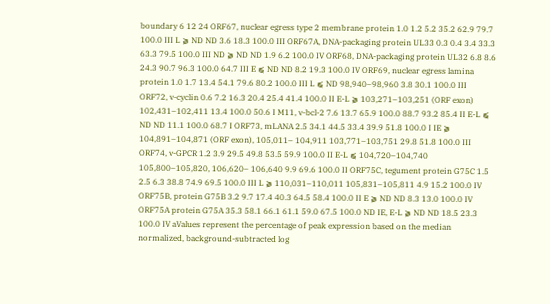boundary 6 12 24 ORF67, nuclear egress type 2 membrane protein 1.0 1.2 5.2 35.2 62.9 79.7 100.0 III L ⫺ ND ND 3.6 18.3 100.0 III ORF67A, DNA-packaging protein UL33 0.3 0.4 3.4 33.3 63.3 79.5 100.0 III ND ⫺ ND ND 1.9 6.2 100.0 IV ORF68, DNA-packaging protein UL32 6.8 8.6 24.3 90.7 96.3 100.0 64.7 III E ⫹ ND ND 8.2 19.3 100.0 IV ORF69, nuclear egress lamina protein 1.0 1.7 13.4 54.1 79.6 80.2 100.0 III L ⫹ ND 98,940–98,960 3.8 30.1 100.0 III ORF72, v-cyclin 0.6 7.2 16.3 20.4 25.4 41.4 100.0 II E-L ⫺ 103,271–103,251 (ORF exon) 102,431–102,411 13.4 100.0 50.6 I M11, v-bcl-2 7.6 13.7 65.9 100.0 88.7 93.2 85.4 II E-L ⫹ ND ND 11.1 100.0 68.7 I ORF73, mLANA 2.5 34.1 44.5 33.4 39.9 51.8 100.0 I IE ⫺ 104,891–104,871 (ORF exon), 105,011– 104,911 103,771–103,751 29.8 51.8 100.0 III ORF74, v-GPCR 1.2 3.9 29.5 49.8 53.5 59.9 100.0 II E-L ⫹ 104,720–104,740 105,800–105,820, 106,620– 106,640 9.9 69.6 100.0 II ORF75C, tegument protein G75C 1.5 2.5 6.3 38.8 74.9 69.5 100.0 III L ⫺ 110,031–110,011 105,831–105,811 4.9 15.2 100.0 IV ORF75B, protein G75B 3.2 9.7 17.4 40.3 64.5 58.4 100.0 II E ⫺ ND ND 8.3 13.0 100.0 IV ORF75A protein G75A 35.3 58.1 66.1 61.1 59.0 67.5 100.0 ND IE, E-L ⫺ ND ND 18.5 23.3 100.0 IV aValues represent the percentage of peak expression based on the median normalized, background-subtracted log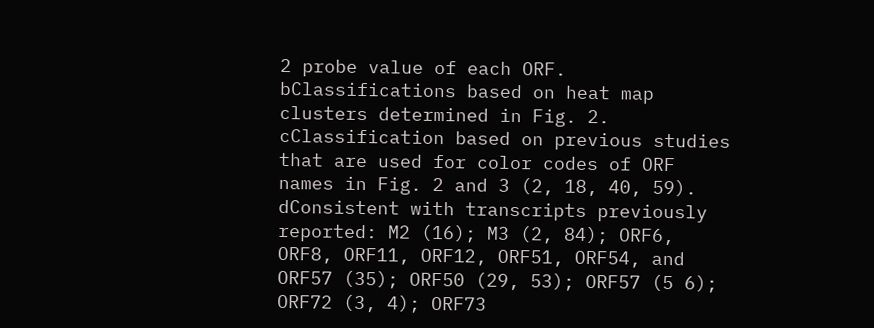2 probe value of each ORF. bClassifications based on heat map clusters determined in Fig. 2. cClassification based on previous studies that are used for color codes of ORF names in Fig. 2 and 3 (2, 18, 40, 59). dConsistent with transcripts previously reported: M2 (16); M3 (2, 84); ORF6, ORF8, ORF11, ORF12, ORF51, ORF54, and ORF57 (35); ORF50 (29, 53); ORF57 (5 6); ORF72 (3, 4); ORF73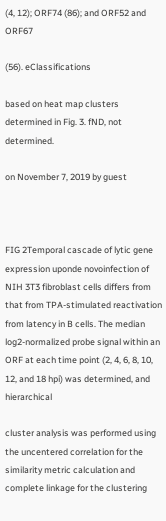(4, 12); ORF74 (86); and ORF52 and ORF67

(56). eClassifications

based on heat map clusters determined in Fig. 3. fND, not determined.

on November 7, 2019 by guest



FIG 2Temporal cascade of lytic gene expression uponde novoinfection of NIH 3T3 fibroblast cells differs from that from TPA-stimulated reactivation from latency in B cells. The median log2-normalized probe signal within an ORF at each time point (2, 4, 6, 8, 10, 12, and 18 hpi) was determined, and hierarchical

cluster analysis was performed using the uncentered correlation for the similarity metric calculation and complete linkage for the clustering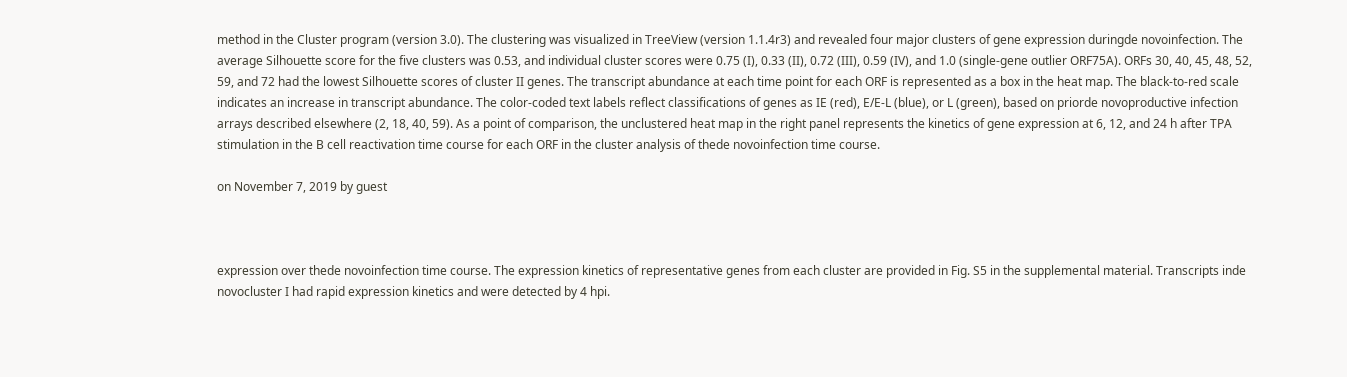method in the Cluster program (version 3.0). The clustering was visualized in TreeView (version 1.1.4r3) and revealed four major clusters of gene expression duringde novoinfection. The average Silhouette score for the five clusters was 0.53, and individual cluster scores were 0.75 (I), 0.33 (II), 0.72 (III), 0.59 (IV), and 1.0 (single-gene outlier ORF75A). ORFs 30, 40, 45, 48, 52, 59, and 72 had the lowest Silhouette scores of cluster II genes. The transcript abundance at each time point for each ORF is represented as a box in the heat map. The black-to-red scale indicates an increase in transcript abundance. The color-coded text labels reflect classifications of genes as IE (red), E/E-L (blue), or L (green), based on priorde novoproductive infection arrays described elsewhere (2, 18, 40, 59). As a point of comparison, the unclustered heat map in the right panel represents the kinetics of gene expression at 6, 12, and 24 h after TPA stimulation in the B cell reactivation time course for each ORF in the cluster analysis of thede novoinfection time course.

on November 7, 2019 by guest



expression over thede novoinfection time course. The expression kinetics of representative genes from each cluster are provided in Fig. S5 in the supplemental material. Transcripts inde novocluster I had rapid expression kinetics and were detected by 4 hpi.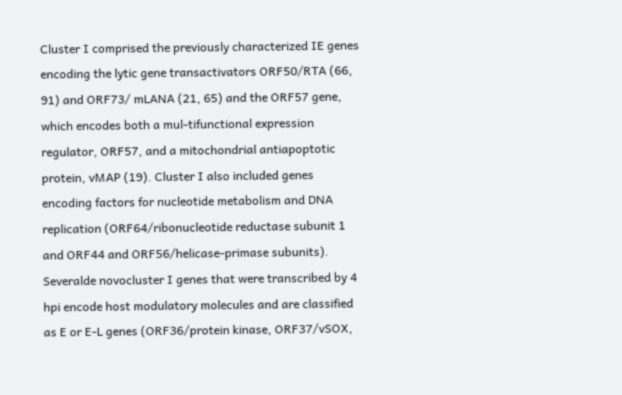Cluster I comprised the previously characterized IE genes encoding the lytic gene transactivators ORF50/RTA (66, 91) and ORF73/ mLANA (21, 65) and the ORF57 gene, which encodes both a mul-tifunctional expression regulator, ORF57, and a mitochondrial antiapoptotic protein, vMAP (19). Cluster I also included genes encoding factors for nucleotide metabolism and DNA replication (ORF64/ribonucleotide reductase subunit 1 and ORF44 and ORF56/helicase-primase subunits). Severalde novocluster I genes that were transcribed by 4 hpi encode host modulatory molecules and are classified as E or E-L genes (ORF36/protein kinase, ORF37/vSOX,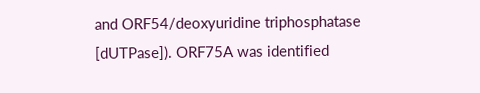and ORF54/deoxyuridine triphosphatase [dUTPase]). ORF75A was identified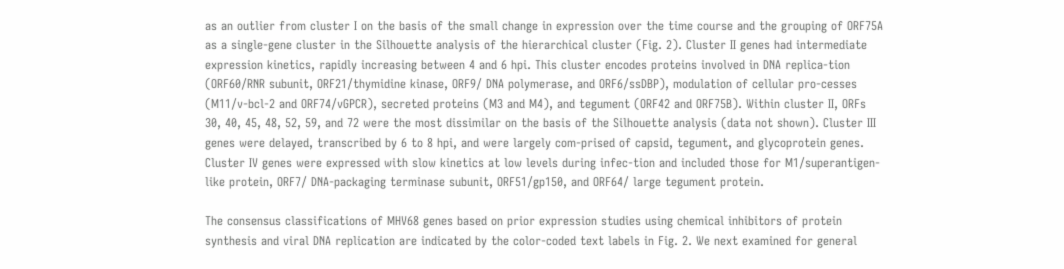as an outlier from cluster I on the basis of the small change in expression over the time course and the grouping of ORF75A as a single-gene cluster in the Silhouette analysis of the hierarchical cluster (Fig. 2). Cluster II genes had intermediate expression kinetics, rapidly increasing between 4 and 6 hpi. This cluster encodes proteins involved in DNA replica-tion (ORF60/RNR subunit, ORF21/thymidine kinase, ORF9/ DNA polymerase, and ORF6/ssDBP), modulation of cellular pro-cesses (M11/v-bcl-2 and ORF74/vGPCR), secreted proteins (M3 and M4), and tegument (ORF42 and ORF75B). Within cluster II, ORFs 30, 40, 45, 48, 52, 59, and 72 were the most dissimilar on the basis of the Silhouette analysis (data not shown). Cluster III genes were delayed, transcribed by 6 to 8 hpi, and were largely com-prised of capsid, tegument, and glycoprotein genes. Cluster IV genes were expressed with slow kinetics at low levels during infec-tion and included those for M1/superantigen-like protein, ORF7/ DNA-packaging terminase subunit, ORF51/gp150, and ORF64/ large tegument protein.

The consensus classifications of MHV68 genes based on prior expression studies using chemical inhibitors of protein synthesis and viral DNA replication are indicated by the color-coded text labels in Fig. 2. We next examined for general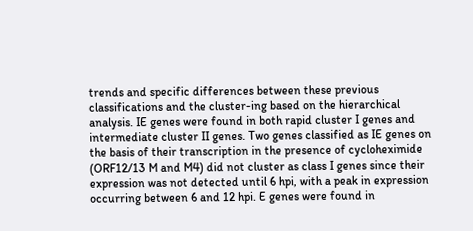trends and specific differences between these previous classifications and the cluster-ing based on the hierarchical analysis. IE genes were found in both rapid cluster I genes and intermediate cluster II genes. Two genes classified as IE genes on the basis of their transcription in the presence of cycloheximide (ORF12/13 M and M4) did not cluster as class I genes since their expression was not detected until 6 hpi, with a peak in expression occurring between 6 and 12 hpi. E genes were found in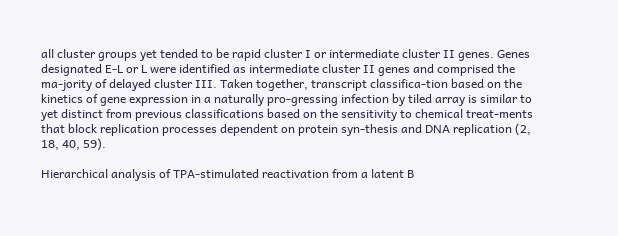all cluster groups yet tended to be rapid cluster I or intermediate cluster II genes. Genes designated E-L or L were identified as intermediate cluster II genes and comprised the ma-jority of delayed cluster III. Taken together, transcript classifica-tion based on the kinetics of gene expression in a naturally pro-gressing infection by tiled array is similar to yet distinct from previous classifications based on the sensitivity to chemical treat-ments that block replication processes dependent on protein syn-thesis and DNA replication (2, 18, 40, 59).

Hierarchical analysis of TPA-stimulated reactivation from a latent B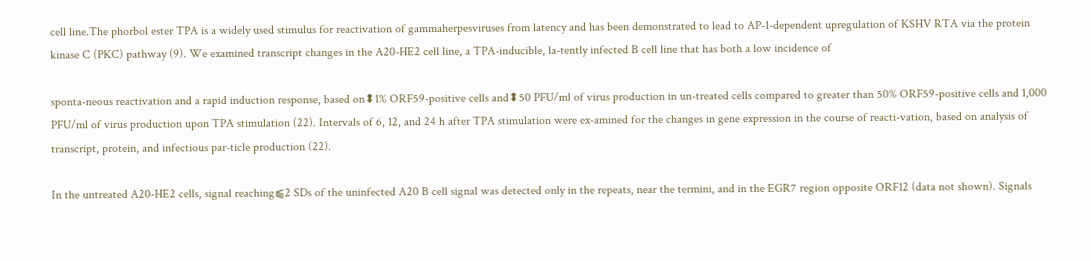cell line.The phorbol ester TPA is a widely used stimulus for reactivation of gammaherpesviruses from latency and has been demonstrated to lead to AP-1-dependent upregulation of KSHV RTA via the protein kinase C (PKC) pathway (9). We examined transcript changes in the A20-HE2 cell line, a TPA-inducible, la-tently infected B cell line that has both a low incidence of

sponta-neous reactivation and a rapid induction response, based on⬍1% ORF59-positive cells and⬍50 PFU/ml of virus production in un-treated cells compared to greater than 50% ORF59-positive cells and 1,000 PFU/ml of virus production upon TPA stimulation (22). Intervals of 6, 12, and 24 h after TPA stimulation were ex-amined for the changes in gene expression in the course of reacti-vation, based on analysis of transcript, protein, and infectious par-ticle production (22).

In the untreated A20-HE2 cells, signal reaching⫹2 SDs of the uninfected A20 B cell signal was detected only in the repeats, near the termini, and in the EGR7 region opposite ORF12 (data not shown). Signals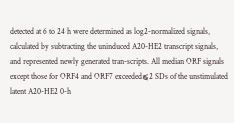detected at 6 to 24 h were determined as log2-normalized signals, calculated by subtracting the uninduced A20-HE2 transcript signals, and represented newly generated tran-scripts. All median ORF signals except those for ORF4 and ORF7 exceeded⫹2 SDs of the unstimulated latent A20-HE2 0-h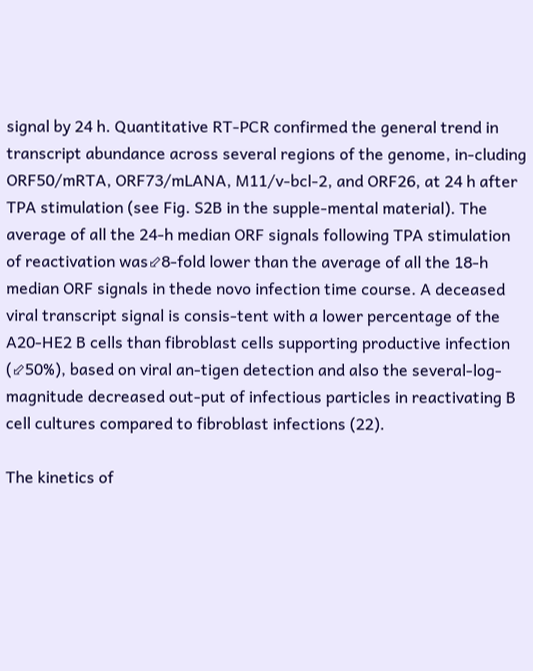signal by 24 h. Quantitative RT-PCR confirmed the general trend in transcript abundance across several regions of the genome, in-cluding ORF50/mRTA, ORF73/mLANA, M11/v-bcl-2, and ORF26, at 24 h after TPA stimulation (see Fig. S2B in the supple-mental material). The average of all the 24-h median ORF signals following TPA stimulation of reactivation was⬃8-fold lower than the average of all the 18-h median ORF signals in thede novo infection time course. A deceased viral transcript signal is consis-tent with a lower percentage of the A20-HE2 B cells than fibroblast cells supporting productive infection (⬃50%), based on viral an-tigen detection and also the several-log-magnitude decreased out-put of infectious particles in reactivating B cell cultures compared to fibroblast infections (22).

The kinetics of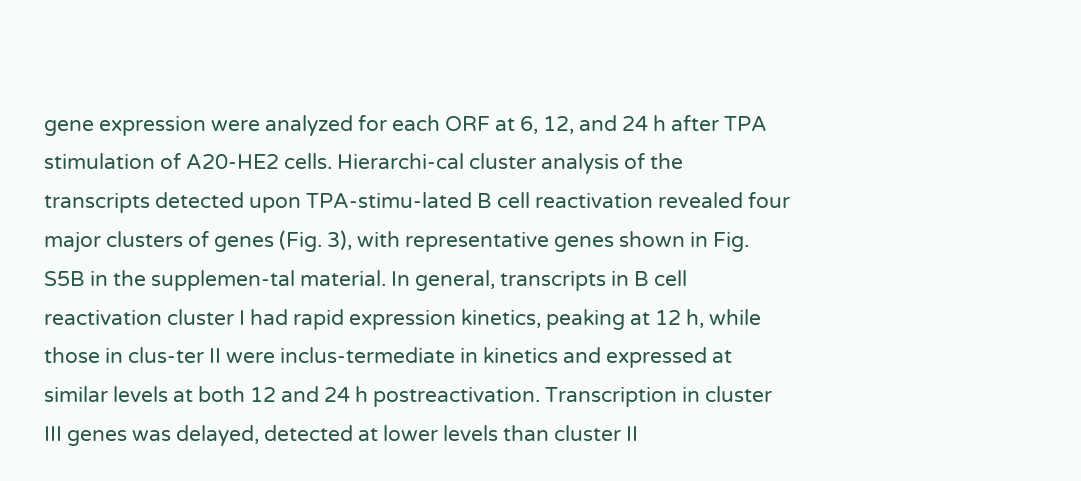gene expression were analyzed for each ORF at 6, 12, and 24 h after TPA stimulation of A20-HE2 cells. Hierarchi-cal cluster analysis of the transcripts detected upon TPA-stimu-lated B cell reactivation revealed four major clusters of genes (Fig. 3), with representative genes shown in Fig. S5B in the supplemen-tal material. In general, transcripts in B cell reactivation cluster I had rapid expression kinetics, peaking at 12 h, while those in clus-ter II were inclus-termediate in kinetics and expressed at similar levels at both 12 and 24 h postreactivation. Transcription in cluster III genes was delayed, detected at lower levels than cluster II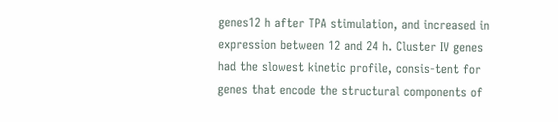genes12 h after TPA stimulation, and increased in expression between 12 and 24 h. Cluster IV genes had the slowest kinetic profile, consis-tent for genes that encode the structural components of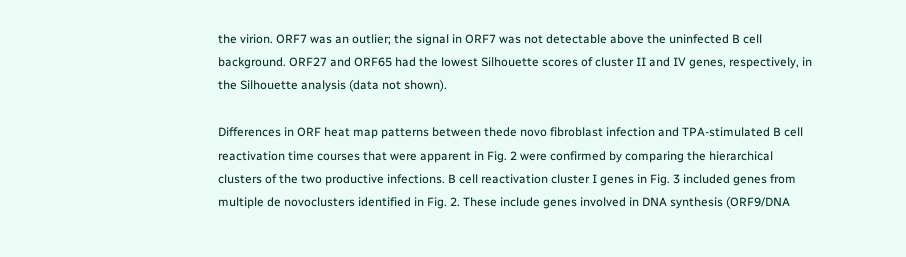the virion. ORF7 was an outlier; the signal in ORF7 was not detectable above the uninfected B cell background. ORF27 and ORF65 had the lowest Silhouette scores of cluster II and IV genes, respectively, in the Silhouette analysis (data not shown).

Differences in ORF heat map patterns between thede novo fibroblast infection and TPA-stimulated B cell reactivation time courses that were apparent in Fig. 2 were confirmed by comparing the hierarchical clusters of the two productive infections. B cell reactivation cluster I genes in Fig. 3 included genes from multiple de novoclusters identified in Fig. 2. These include genes involved in DNA synthesis (ORF9/DNA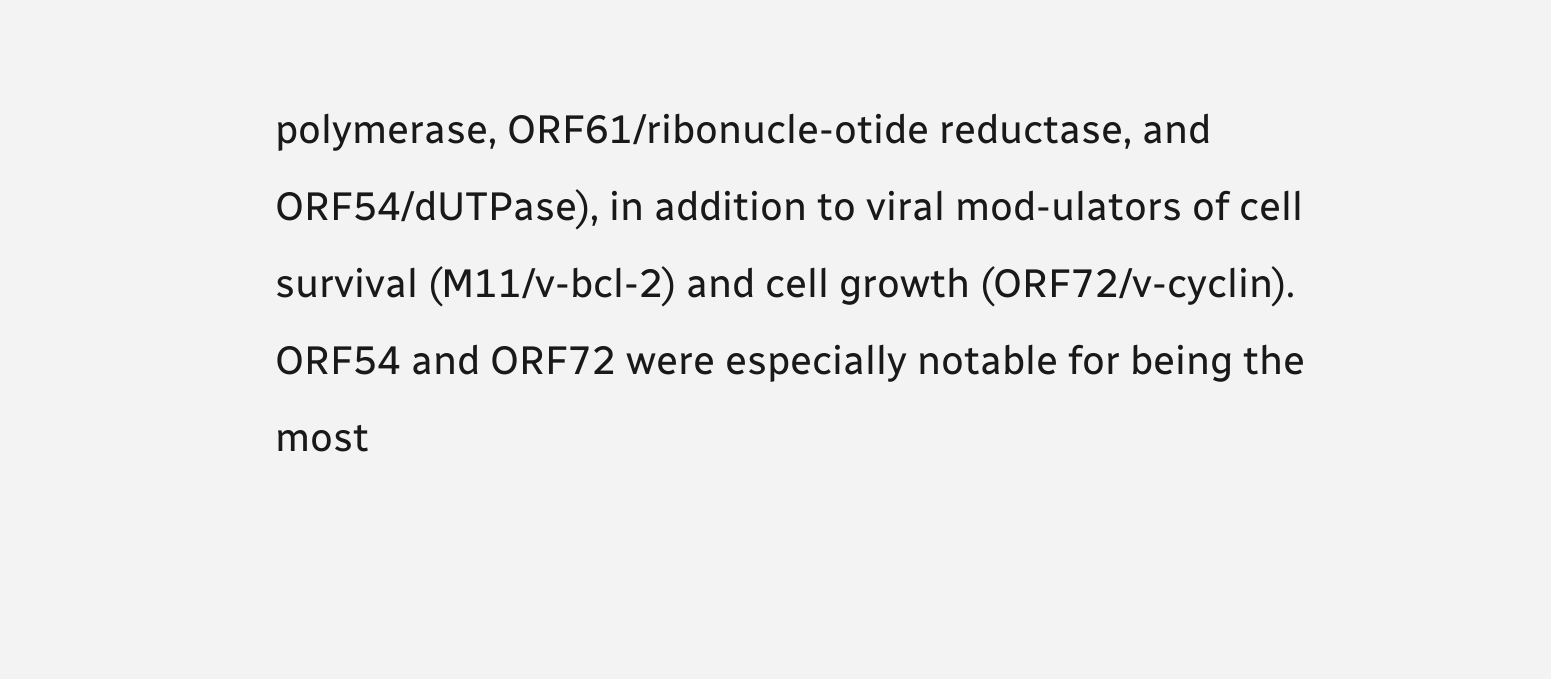polymerase, ORF61/ribonucle-otide reductase, and ORF54/dUTPase), in addition to viral mod-ulators of cell survival (M11/v-bcl-2) and cell growth (ORF72/v-cyclin). ORF54 and ORF72 were especially notable for being the most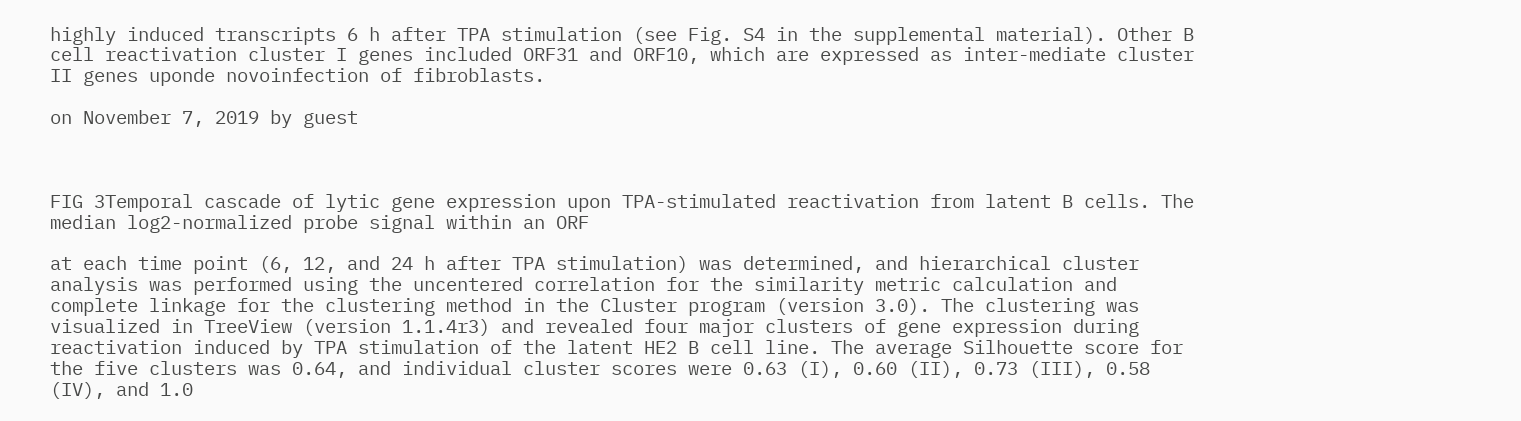highly induced transcripts 6 h after TPA stimulation (see Fig. S4 in the supplemental material). Other B cell reactivation cluster I genes included ORF31 and ORF10, which are expressed as inter-mediate cluster II genes uponde novoinfection of fibroblasts.

on November 7, 2019 by guest



FIG 3Temporal cascade of lytic gene expression upon TPA-stimulated reactivation from latent B cells. The median log2-normalized probe signal within an ORF

at each time point (6, 12, and 24 h after TPA stimulation) was determined, and hierarchical cluster analysis was performed using the uncentered correlation for the similarity metric calculation and complete linkage for the clustering method in the Cluster program (version 3.0). The clustering was visualized in TreeView (version 1.1.4r3) and revealed four major clusters of gene expression during reactivation induced by TPA stimulation of the latent HE2 B cell line. The average Silhouette score for the five clusters was 0.64, and individual cluster scores were 0.63 (I), 0.60 (II), 0.73 (III), 0.58 (IV), and 1.0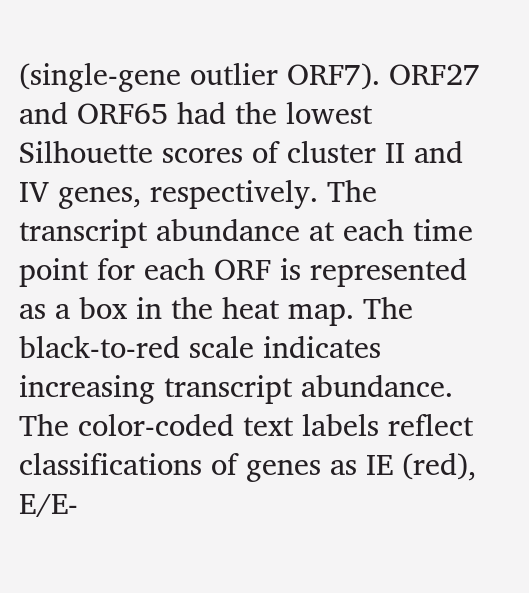(single-gene outlier ORF7). ORF27 and ORF65 had the lowest Silhouette scores of cluster II and IV genes, respectively. The transcript abundance at each time point for each ORF is represented as a box in the heat map. The black-to-red scale indicates increasing transcript abundance. The color-coded text labels reflect classifications of genes as IE (red), E/E-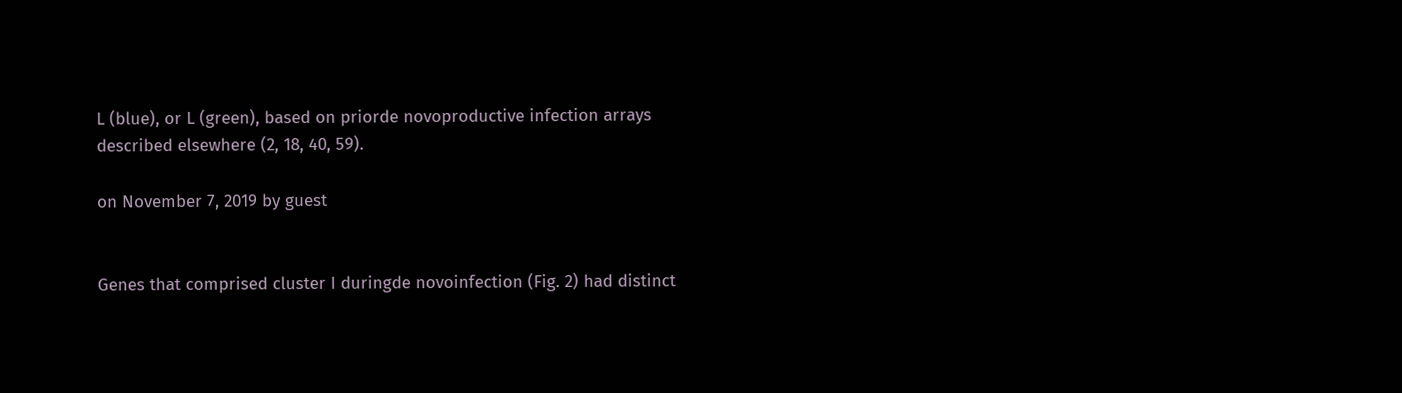L (blue), or L (green), based on priorde novoproductive infection arrays described elsewhere (2, 18, 40, 59).

on November 7, 2019 by guest


Genes that comprised cluster I duringde novoinfection (Fig. 2) had distinct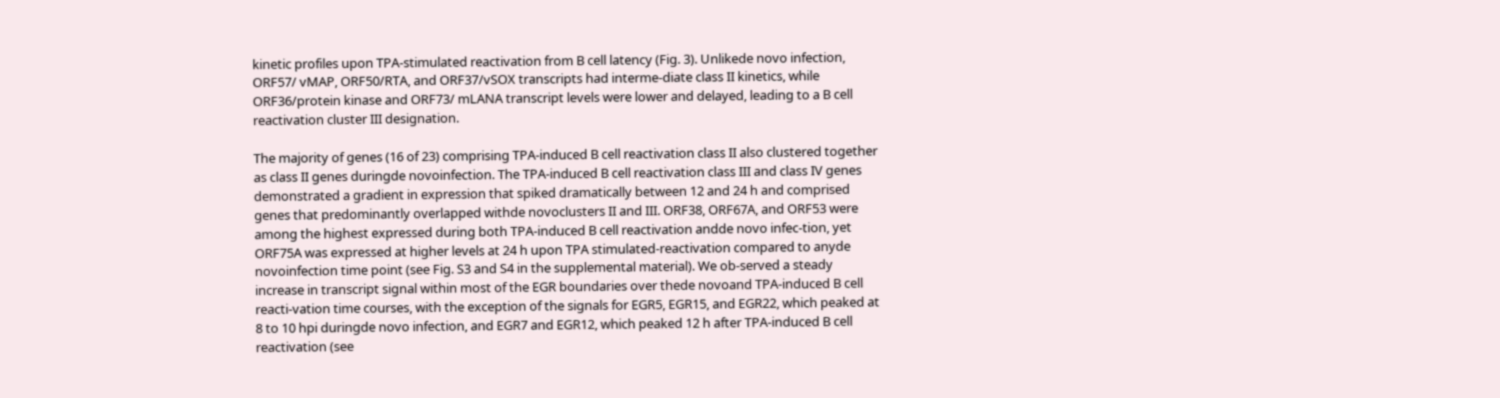kinetic profiles upon TPA-stimulated reactivation from B cell latency (Fig. 3). Unlikede novo infection, ORF57/ vMAP, ORF50/RTA, and ORF37/vSOX transcripts had interme-diate class II kinetics, while ORF36/protein kinase and ORF73/ mLANA transcript levels were lower and delayed, leading to a B cell reactivation cluster III designation.

The majority of genes (16 of 23) comprising TPA-induced B cell reactivation class II also clustered together as class II genes duringde novoinfection. The TPA-induced B cell reactivation class III and class IV genes demonstrated a gradient in expression that spiked dramatically between 12 and 24 h and comprised genes that predominantly overlapped withde novoclusters II and III. ORF38, ORF67A, and ORF53 were among the highest expressed during both TPA-induced B cell reactivation andde novo infec-tion, yet ORF75A was expressed at higher levels at 24 h upon TPA stimulated-reactivation compared to anyde novoinfection time point (see Fig. S3 and S4 in the supplemental material). We ob-served a steady increase in transcript signal within most of the EGR boundaries over thede novoand TPA-induced B cell reacti-vation time courses, with the exception of the signals for EGR5, EGR15, and EGR22, which peaked at 8 to 10 hpi duringde novo infection, and EGR7 and EGR12, which peaked 12 h after TPA-induced B cell reactivation (see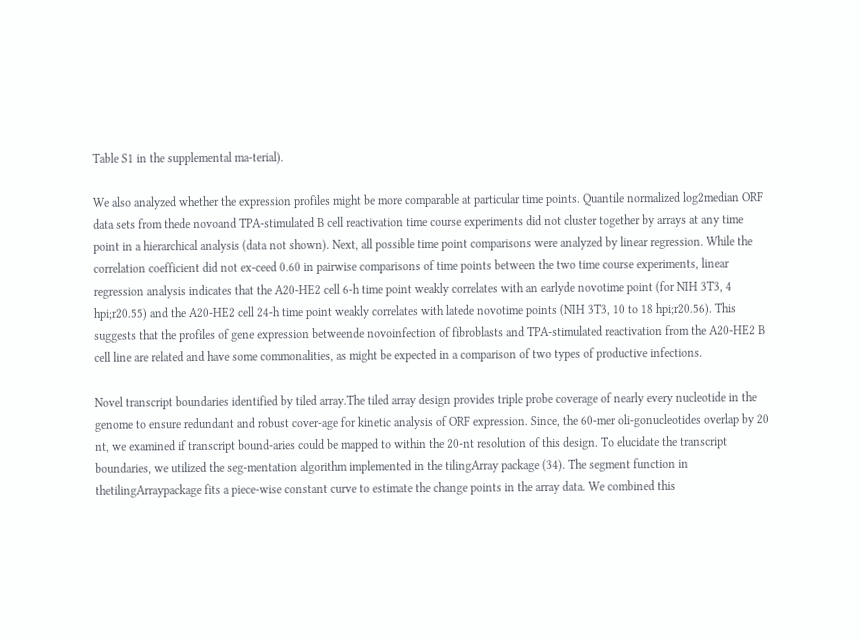Table S1 in the supplemental ma-terial).

We also analyzed whether the expression profiles might be more comparable at particular time points. Quantile normalized log2median ORF data sets from thede novoand TPA-stimulated B cell reactivation time course experiments did not cluster together by arrays at any time point in a hierarchical analysis (data not shown). Next, all possible time point comparisons were analyzed by linear regression. While the correlation coefficient did not ex-ceed 0.60 in pairwise comparisons of time points between the two time course experiments, linear regression analysis indicates that the A20-HE2 cell 6-h time point weakly correlates with an earlyde novotime point (for NIH 3T3, 4 hpi;r20.55) and the A20-HE2 cell 24-h time point weakly correlates with latede novotime points (NIH 3T3, 10 to 18 hpi;r20.56). This suggests that the profiles of gene expression betweende novoinfection of fibroblasts and TPA-stimulated reactivation from the A20-HE2 B cell line are related and have some commonalities, as might be expected in a comparison of two types of productive infections.

Novel transcript boundaries identified by tiled array.The tiled array design provides triple probe coverage of nearly every nucleotide in the genome to ensure redundant and robust cover-age for kinetic analysis of ORF expression. Since, the 60-mer oli-gonucleotides overlap by 20 nt, we examined if transcript bound-aries could be mapped to within the 20-nt resolution of this design. To elucidate the transcript boundaries, we utilized the seg-mentation algorithm implemented in the tilingArray package (34). The segment function in thetilingArraypackage fits a piece-wise constant curve to estimate the change points in the array data. We combined this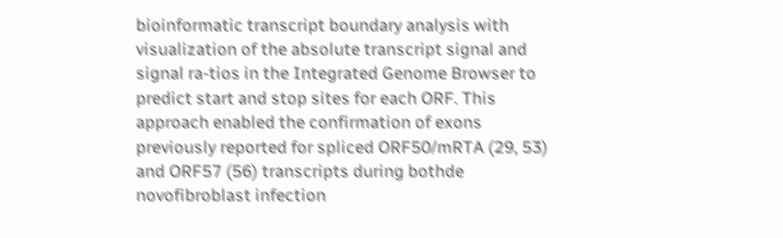bioinformatic transcript boundary analysis with visualization of the absolute transcript signal and signal ra-tios in the Integrated Genome Browser to predict start and stop sites for each ORF. This approach enabled the confirmation of exons previously reported for spliced ORF50/mRTA (29, 53) and ORF57 (56) transcripts during bothde novofibroblast infection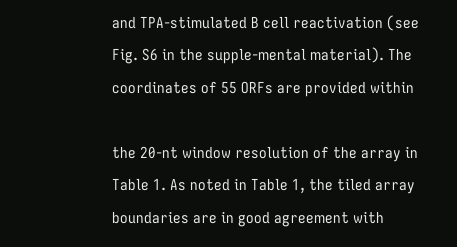and TPA-stimulated B cell reactivation (see Fig. S6 in the supple-mental material). The coordinates of 55 ORFs are provided within

the 20-nt window resolution of the array in Table 1. As noted in Table 1, the tiled array boundaries are in good agreement with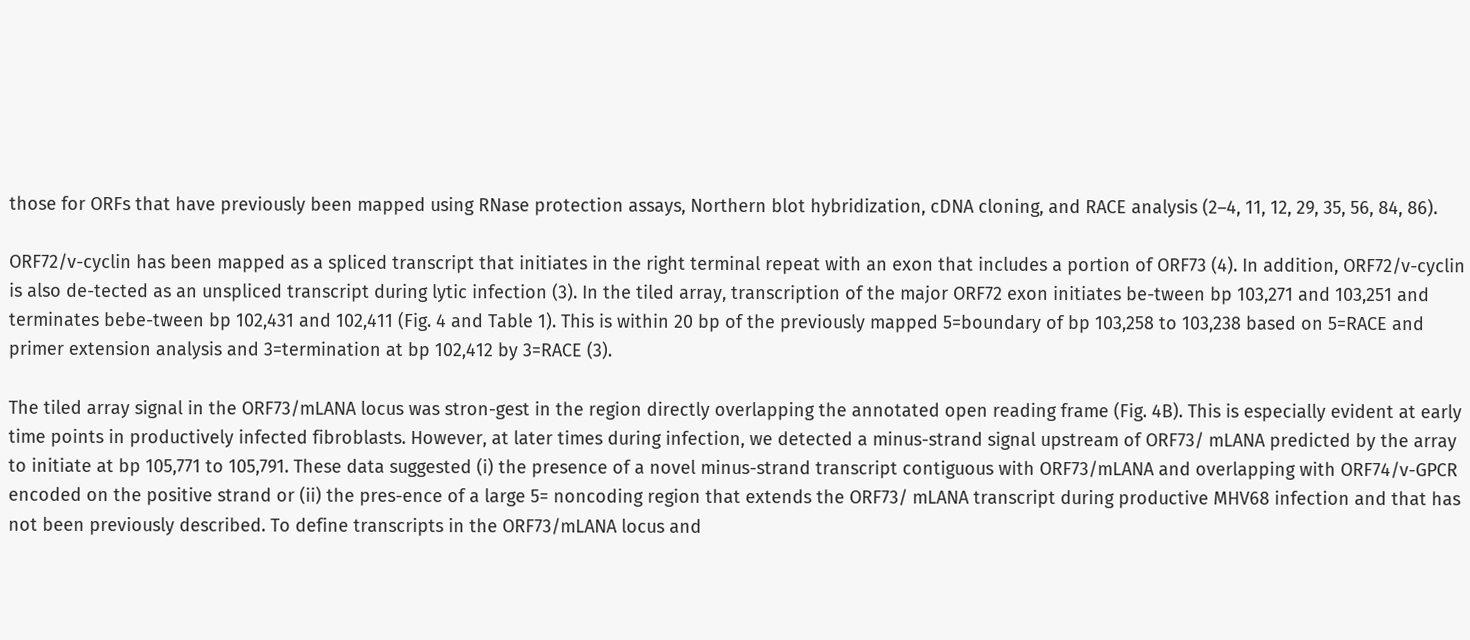those for ORFs that have previously been mapped using RNase protection assays, Northern blot hybridization, cDNA cloning, and RACE analysis (2–4, 11, 12, 29, 35, 56, 84, 86).

ORF72/v-cyclin has been mapped as a spliced transcript that initiates in the right terminal repeat with an exon that includes a portion of ORF73 (4). In addition, ORF72/v-cyclin is also de-tected as an unspliced transcript during lytic infection (3). In the tiled array, transcription of the major ORF72 exon initiates be-tween bp 103,271 and 103,251 and terminates bebe-tween bp 102,431 and 102,411 (Fig. 4 and Table 1). This is within 20 bp of the previously mapped 5=boundary of bp 103,258 to 103,238 based on 5=RACE and primer extension analysis and 3=termination at bp 102,412 by 3=RACE (3).

The tiled array signal in the ORF73/mLANA locus was stron-gest in the region directly overlapping the annotated open reading frame (Fig. 4B). This is especially evident at early time points in productively infected fibroblasts. However, at later times during infection, we detected a minus-strand signal upstream of ORF73/ mLANA predicted by the array to initiate at bp 105,771 to 105,791. These data suggested (i) the presence of a novel minus-strand transcript contiguous with ORF73/mLANA and overlapping with ORF74/v-GPCR encoded on the positive strand or (ii) the pres-ence of a large 5= noncoding region that extends the ORF73/ mLANA transcript during productive MHV68 infection and that has not been previously described. To define transcripts in the ORF73/mLANA locus and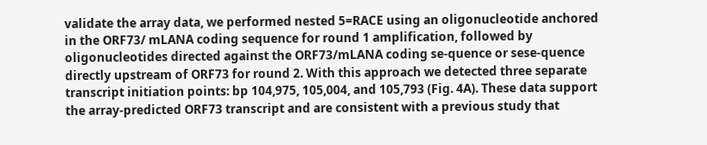validate the array data, we performed nested 5=RACE using an oligonucleotide anchored in the ORF73/ mLANA coding sequence for round 1 amplification, followed by oligonucleotides directed against the ORF73/mLANA coding se-quence or sese-quence directly upstream of ORF73 for round 2. With this approach we detected three separate transcript initiation points: bp 104,975, 105,004, and 105,793 (Fig. 4A). These data support the array-predicted ORF73 transcript and are consistent with a previous study that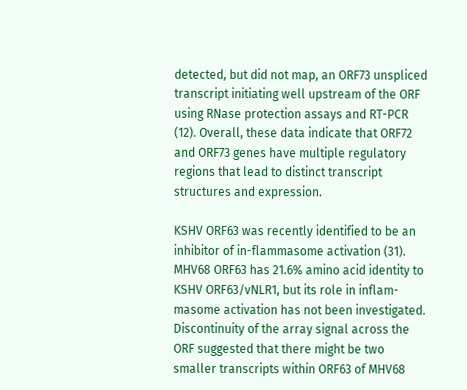detected, but did not map, an ORF73 unspliced transcript initiating well upstream of the ORF using RNase protection assays and RT-PCR (12). Overall, these data indicate that ORF72 and ORF73 genes have multiple regulatory regions that lead to distinct transcript structures and expression.

KSHV ORF63 was recently identified to be an inhibitor of in-flammasome activation (31). MHV68 ORF63 has 21.6% amino acid identity to KSHV ORF63/vNLR1, but its role in inflam-masome activation has not been investigated. Discontinuity of the array signal across the ORF suggested that there might be two smaller transcripts within ORF63 of MHV68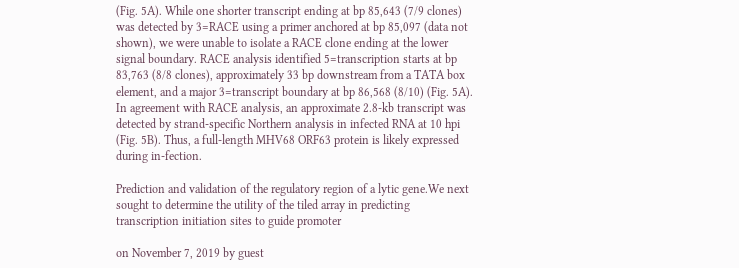(Fig. 5A). While one shorter transcript ending at bp 85,643 (7/9 clones) was detected by 3=RACE using a primer anchored at bp 85,097 (data not shown), we were unable to isolate a RACE clone ending at the lower signal boundary. RACE analysis identified 5=transcription starts at bp 83,763 (8/8 clones), approximately 33 bp downstream from a TATA box element, and a major 3=transcript boundary at bp 86,568 (8/10) (Fig. 5A). In agreement with RACE analysis, an approximate 2.8-kb transcript was detected by strand-specific Northern analysis in infected RNA at 10 hpi (Fig. 5B). Thus, a full-length MHV68 ORF63 protein is likely expressed during in-fection.

Prediction and validation of the regulatory region of a lytic gene.We next sought to determine the utility of the tiled array in predicting transcription initiation sites to guide promoter

on November 7, 2019 by guest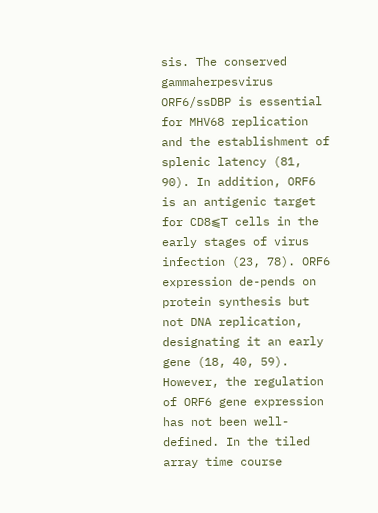sis. The conserved gammaherpesvirus ORF6/ssDBP is essential for MHV68 replication and the establishment of splenic latency (81, 90). In addition, ORF6 is an antigenic target for CD8⫹T cells in the early stages of virus infection (23, 78). ORF6 expression de-pends on protein synthesis but not DNA replication, designating it an early gene (18, 40, 59). However, the regulation of ORF6 gene expression has not been well-defined. In the tiled array time course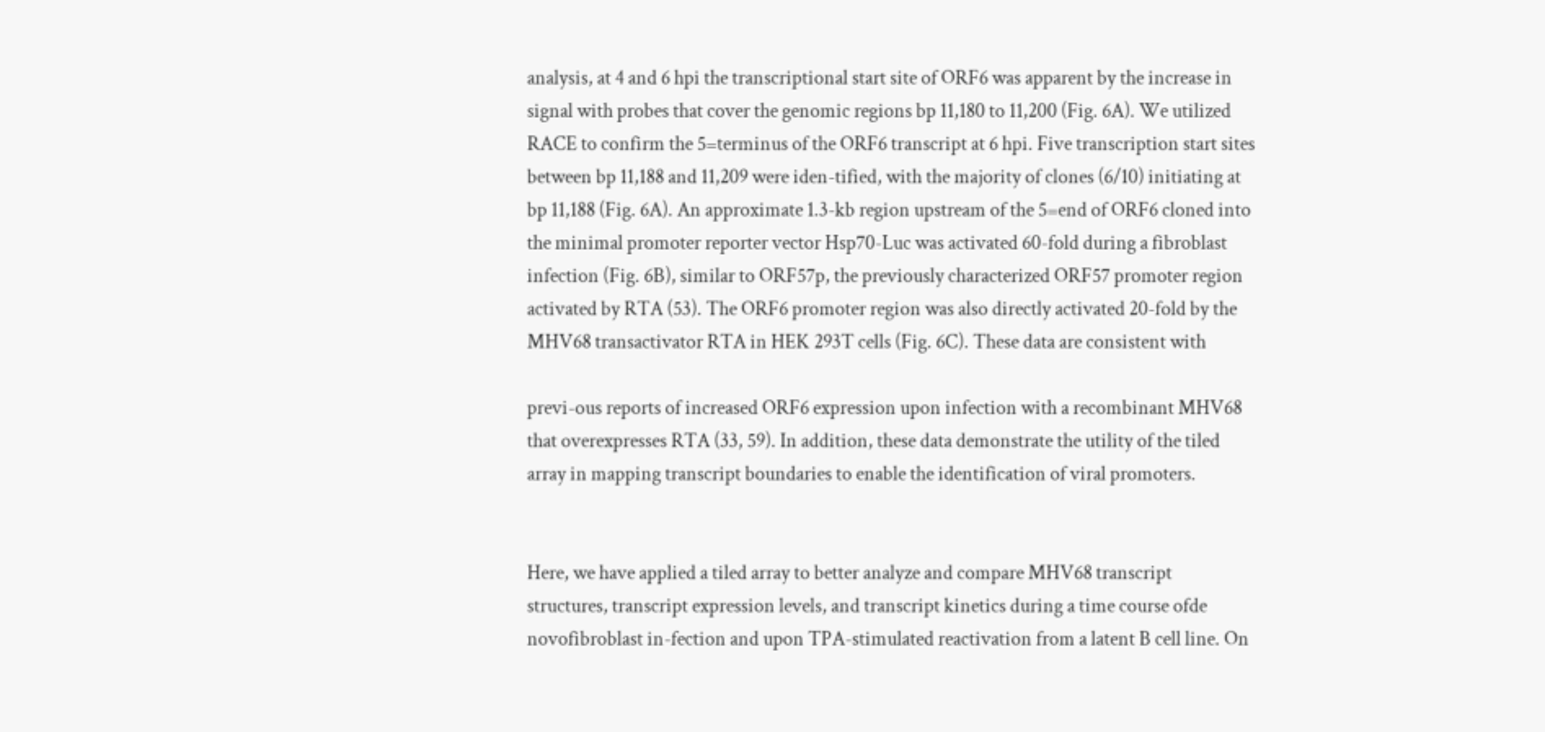analysis, at 4 and 6 hpi the transcriptional start site of ORF6 was apparent by the increase in signal with probes that cover the genomic regions bp 11,180 to 11,200 (Fig. 6A). We utilized RACE to confirm the 5=terminus of the ORF6 transcript at 6 hpi. Five transcription start sites between bp 11,188 and 11,209 were iden-tified, with the majority of clones (6/10) initiating at bp 11,188 (Fig. 6A). An approximate 1.3-kb region upstream of the 5=end of ORF6 cloned into the minimal promoter reporter vector Hsp70-Luc was activated 60-fold during a fibroblast infection (Fig. 6B), similar to ORF57p, the previously characterized ORF57 promoter region activated by RTA (53). The ORF6 promoter region was also directly activated 20-fold by the MHV68 transactivator RTA in HEK 293T cells (Fig. 6C). These data are consistent with

previ-ous reports of increased ORF6 expression upon infection with a recombinant MHV68 that overexpresses RTA (33, 59). In addition, these data demonstrate the utility of the tiled array in mapping transcript boundaries to enable the identification of viral promoters.


Here, we have applied a tiled array to better analyze and compare MHV68 transcript structures, transcript expression levels, and transcript kinetics during a time course ofde novofibroblast in-fection and upon TPA-stimulated reactivation from a latent B cell line. On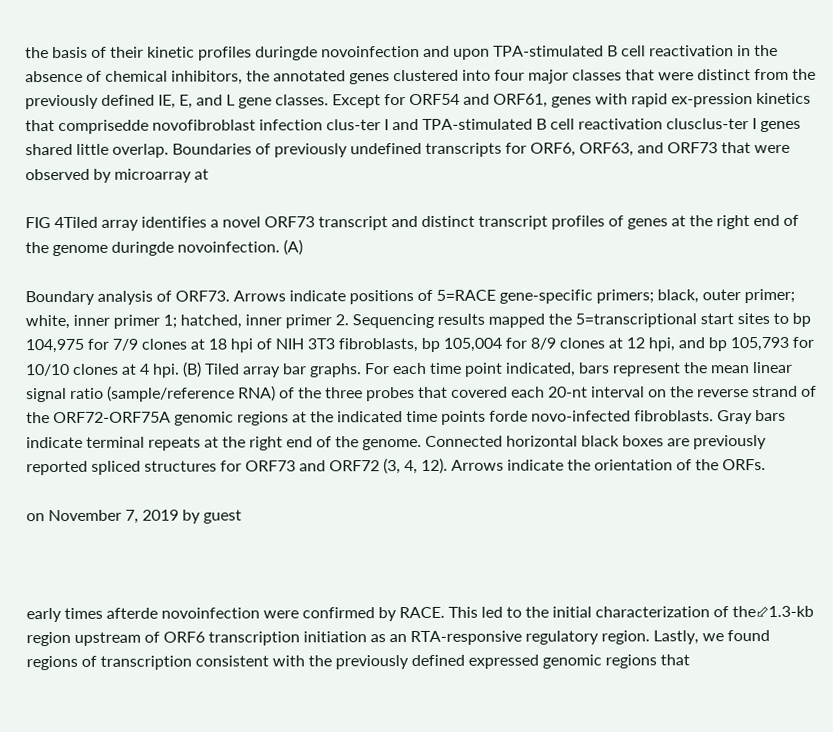the basis of their kinetic profiles duringde novoinfection and upon TPA-stimulated B cell reactivation in the absence of chemical inhibitors, the annotated genes clustered into four major classes that were distinct from the previously defined IE, E, and L gene classes. Except for ORF54 and ORF61, genes with rapid ex-pression kinetics that comprisedde novofibroblast infection clus-ter I and TPA-stimulated B cell reactivation clusclus-ter I genes shared little overlap. Boundaries of previously undefined transcripts for ORF6, ORF63, and ORF73 that were observed by microarray at

FIG 4Tiled array identifies a novel ORF73 transcript and distinct transcript profiles of genes at the right end of the genome duringde novoinfection. (A)

Boundary analysis of ORF73. Arrows indicate positions of 5=RACE gene-specific primers; black, outer primer; white, inner primer 1; hatched, inner primer 2. Sequencing results mapped the 5=transcriptional start sites to bp 104,975 for 7/9 clones at 18 hpi of NIH 3T3 fibroblasts, bp 105,004 for 8/9 clones at 12 hpi, and bp 105,793 for 10/10 clones at 4 hpi. (B) Tiled array bar graphs. For each time point indicated, bars represent the mean linear signal ratio (sample/reference RNA) of the three probes that covered each 20-nt interval on the reverse strand of the ORF72-ORF75A genomic regions at the indicated time points forde novo-infected fibroblasts. Gray bars indicate terminal repeats at the right end of the genome. Connected horizontal black boxes are previously reported spliced structures for ORF73 and ORF72 (3, 4, 12). Arrows indicate the orientation of the ORFs.

on November 7, 2019 by guest



early times afterde novoinfection were confirmed by RACE. This led to the initial characterization of the⬃1.3-kb region upstream of ORF6 transcription initiation as an RTA-responsive regulatory region. Lastly, we found regions of transcription consistent with the previously defined expressed genomic regions that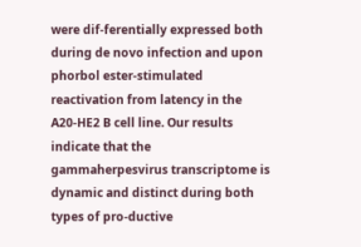were dif-ferentially expressed both during de novo infection and upon phorbol ester-stimulated reactivation from latency in the A20-HE2 B cell line. Our results indicate that the gammaherpesvirus transcriptome is dynamic and distinct during both types of pro-ductive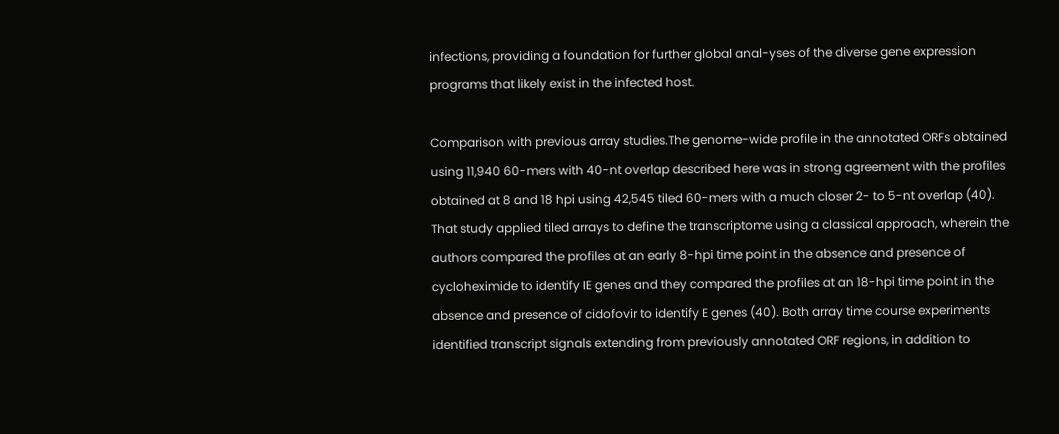infections, providing a foundation for further global anal-yses of the diverse gene expression programs that likely exist in the infected host.

Comparison with previous array studies.The genome-wide profile in the annotated ORFs obtained using 11,940 60-mers with 40-nt overlap described here was in strong agreement with the profiles obtained at 8 and 18 hpi using 42,545 tiled 60-mers with a much closer 2- to 5-nt overlap (40). That study applied tiled arrays to define the transcriptome using a classical approach, wherein the authors compared the profiles at an early 8-hpi time point in the absence and presence of cycloheximide to identify IE genes and they compared the profiles at an 18-hpi time point in the absence and presence of cidofovir to identify E genes (40). Both array time course experiments identified transcript signals extending from previously annotated ORF regions, in addition to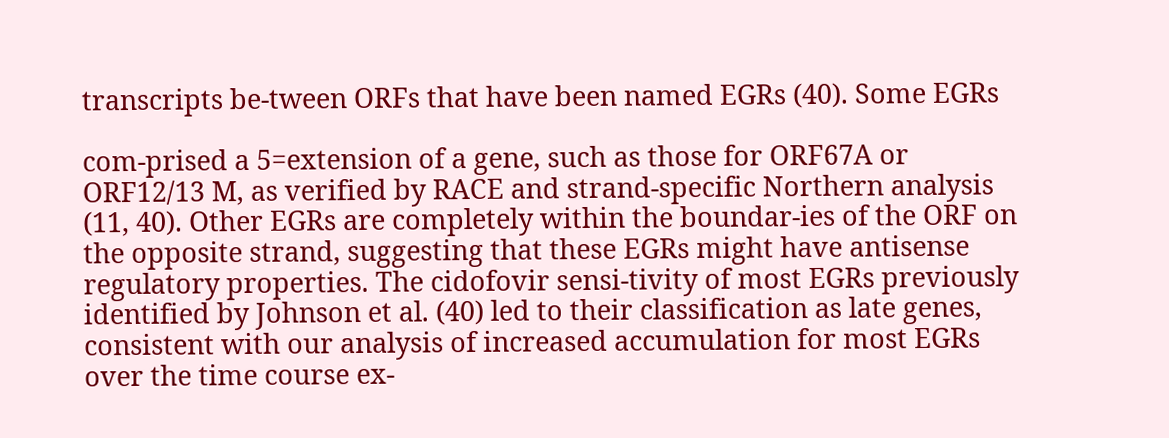transcripts be-tween ORFs that have been named EGRs (40). Some EGRs

com-prised a 5=extension of a gene, such as those for ORF67A or ORF12/13 M, as verified by RACE and strand-specific Northern analysis (11, 40). Other EGRs are completely within the boundar-ies of the ORF on the opposite strand, suggesting that these EGRs might have antisense regulatory properties. The cidofovir sensi-tivity of most EGRs previously identified by Johnson et al. (40) led to their classification as late genes, consistent with our analysis of increased accumulation for most EGRs over the time course ex-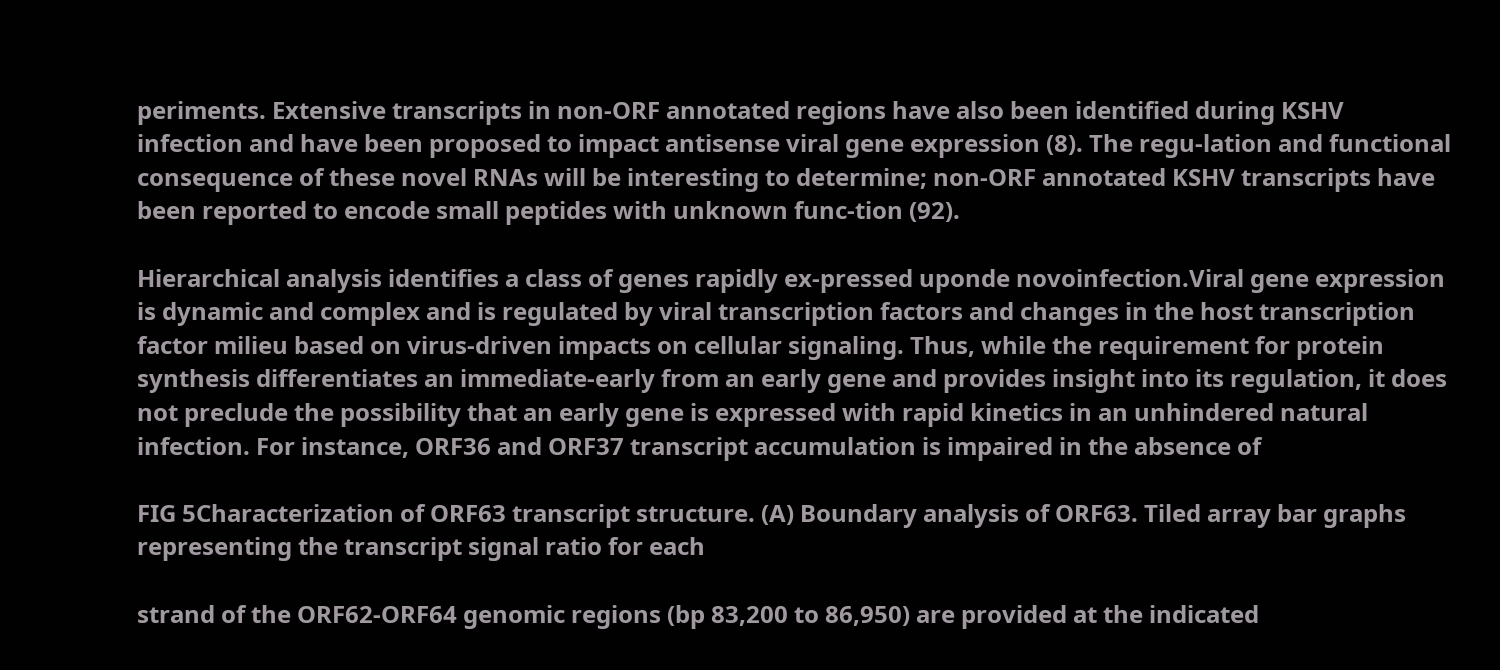periments. Extensive transcripts in non-ORF annotated regions have also been identified during KSHV infection and have been proposed to impact antisense viral gene expression (8). The regu-lation and functional consequence of these novel RNAs will be interesting to determine; non-ORF annotated KSHV transcripts have been reported to encode small peptides with unknown func-tion (92).

Hierarchical analysis identifies a class of genes rapidly ex-pressed uponde novoinfection.Viral gene expression is dynamic and complex and is regulated by viral transcription factors and changes in the host transcription factor milieu based on virus-driven impacts on cellular signaling. Thus, while the requirement for protein synthesis differentiates an immediate-early from an early gene and provides insight into its regulation, it does not preclude the possibility that an early gene is expressed with rapid kinetics in an unhindered natural infection. For instance, ORF36 and ORF37 transcript accumulation is impaired in the absence of

FIG 5Characterization of ORF63 transcript structure. (A) Boundary analysis of ORF63. Tiled array bar graphs representing the transcript signal ratio for each

strand of the ORF62-ORF64 genomic regions (bp 83,200 to 86,950) are provided at the indicated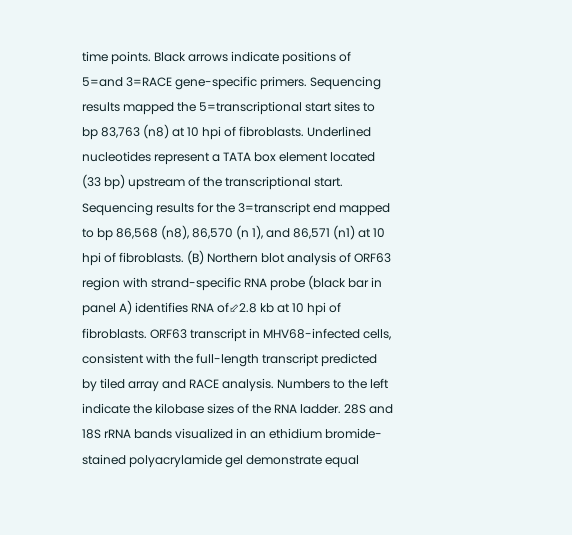time points. Black arrows indicate positions of 5=and 3=RACE gene-specific primers. Sequencing results mapped the 5=transcriptional start sites to bp 83,763 (n8) at 10 hpi of fibroblasts. Underlined nucleotides represent a TATA box element located (33 bp) upstream of the transcriptional start. Sequencing results for the 3=transcript end mapped to bp 86,568 (n8), 86,570 (n 1), and 86,571 (n1) at 10 hpi of fibroblasts. (B) Northern blot analysis of ORF63 region with strand-specific RNA probe (black bar in panel A) identifies RNA of⬃2.8 kb at 10 hpi of fibroblasts. ORF63 transcript in MHV68-infected cells, consistent with the full-length transcript predicted by tiled array and RACE analysis. Numbers to the left indicate the kilobase sizes of the RNA ladder. 28S and 18S rRNA bands visualized in an ethidium bromide-stained polyacrylamide gel demonstrate equal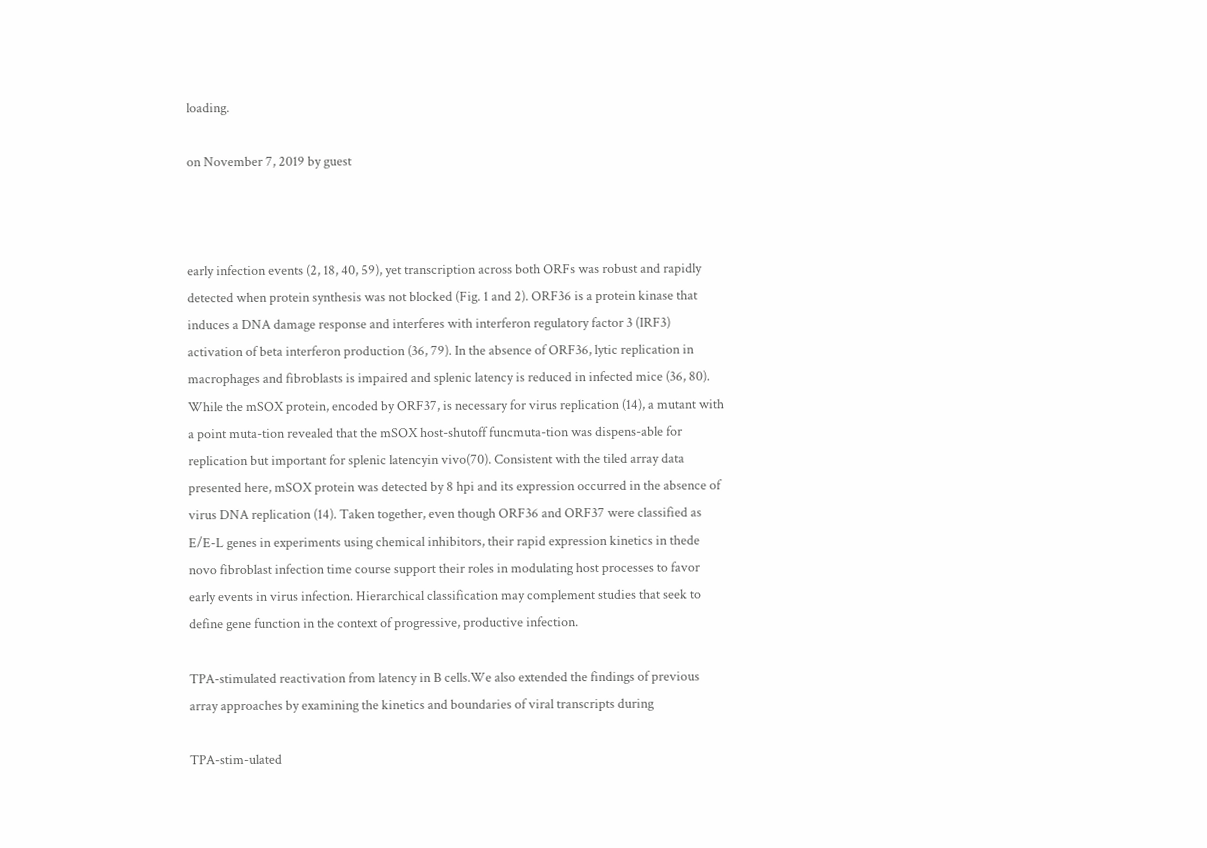loading.

on November 7, 2019 by guest



early infection events (2, 18, 40, 59), yet transcription across both ORFs was robust and rapidly detected when protein synthesis was not blocked (Fig. 1 and 2). ORF36 is a protein kinase that induces a DNA damage response and interferes with interferon regulatory factor 3 (IRF3) activation of beta interferon production (36, 79). In the absence of ORF36, lytic replication in macrophages and fibroblasts is impaired and splenic latency is reduced in infected mice (36, 80). While the mSOX protein, encoded by ORF37, is necessary for virus replication (14), a mutant with a point muta-tion revealed that the mSOX host-shutoff funcmuta-tion was dispens-able for replication but important for splenic latencyin vivo(70). Consistent with the tiled array data presented here, mSOX protein was detected by 8 hpi and its expression occurred in the absence of virus DNA replication (14). Taken together, even though ORF36 and ORF37 were classified as E/E-L genes in experiments using chemical inhibitors, their rapid expression kinetics in thede novo fibroblast infection time course support their roles in modulating host processes to favor early events in virus infection. Hierarchical classification may complement studies that seek to define gene function in the context of progressive, productive infection.

TPA-stimulated reactivation from latency in B cells.We also extended the findings of previous array approaches by examining the kinetics and boundaries of viral transcripts during

TPA-stim-ulated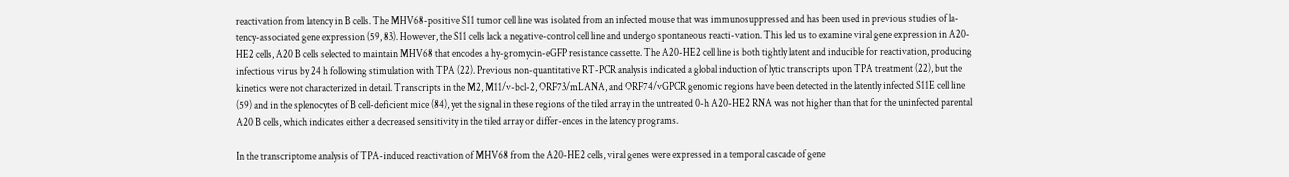reactivation from latency in B cells. The MHV68-positive S11 tumor cell line was isolated from an infected mouse that was immunosuppressed and has been used in previous studies of la-tency-associated gene expression (59, 83). However, the S11 cells lack a negative-control cell line and undergo spontaneous reacti-vation. This led us to examine viral gene expression in A20-HE2 cells, A20 B cells selected to maintain MHV68 that encodes a hy-gromycin-eGFP resistance cassette. The A20-HE2 cell line is both tightly latent and inducible for reactivation, producing infectious virus by 24 h following stimulation with TPA (22). Previous non-quantitative RT-PCR analysis indicated a global induction of lytic transcripts upon TPA treatment (22), but the kinetics were not characterized in detail. Transcripts in the M2, M11/v-bcl-2, ORF73/mLANA, and ORF74/vGPCR genomic regions have been detected in the latently infected S11E cell line (59) and in the splenocytes of B cell-deficient mice (84), yet the signal in these regions of the tiled array in the untreated 0-h A20-HE2 RNA was not higher than that for the uninfected parental A20 B cells, which indicates either a decreased sensitivity in the tiled array or differ-ences in the latency programs.

In the transcriptome analysis of TPA-induced reactivation of MHV68 from the A20-HE2 cells, viral genes were expressed in a temporal cascade of gene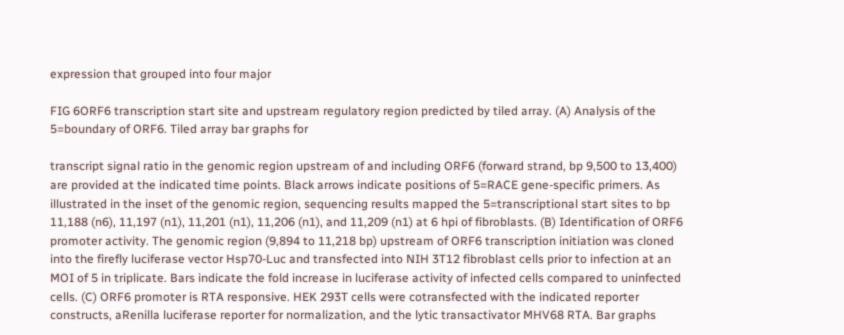expression that grouped into four major

FIG 6ORF6 transcription start site and upstream regulatory region predicted by tiled array. (A) Analysis of the 5=boundary of ORF6. Tiled array bar graphs for

transcript signal ratio in the genomic region upstream of and including ORF6 (forward strand, bp 9,500 to 13,400) are provided at the indicated time points. Black arrows indicate positions of 5=RACE gene-specific primers. As illustrated in the inset of the genomic region, sequencing results mapped the 5=transcriptional start sites to bp 11,188 (n6), 11,197 (n1), 11,201 (n1), 11,206 (n1), and 11,209 (n1) at 6 hpi of fibroblasts. (B) Identification of ORF6 promoter activity. The genomic region (9,894 to 11,218 bp) upstream of ORF6 transcription initiation was cloned into the firefly luciferase vector Hsp70-Luc and transfected into NIH 3T12 fibroblast cells prior to infection at an MOI of 5 in triplicate. Bars indicate the fold increase in luciferase activity of infected cells compared to uninfected cells. (C) ORF6 promoter is RTA responsive. HEK 293T cells were cotransfected with the indicated reporter constructs, aRenilla luciferase reporter for normalization, and the lytic transactivator MHV68 RTA. Bar graphs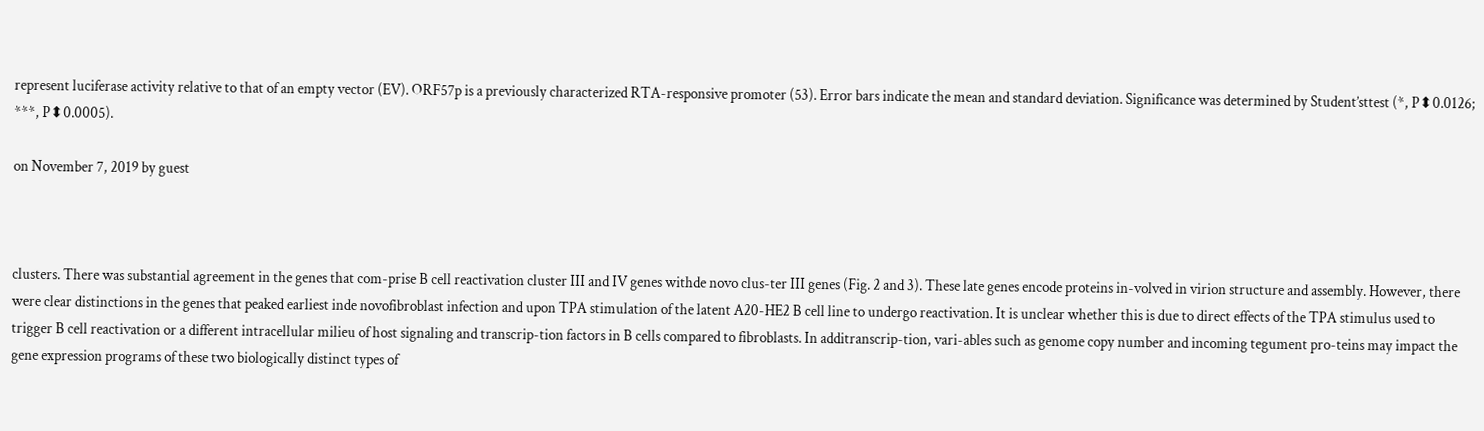represent luciferase activity relative to that of an empty vector (EV). ORF57p is a previously characterized RTA-responsive promoter (53). Error bars indicate the mean and standard deviation. Significance was determined by Student’sttest (*, P⬍0.0126; ***, P⬍0.0005).

on November 7, 2019 by guest



clusters. There was substantial agreement in the genes that com-prise B cell reactivation cluster III and IV genes withde novo clus-ter III genes (Fig. 2 and 3). These late genes encode proteins in-volved in virion structure and assembly. However, there were clear distinctions in the genes that peaked earliest inde novofibroblast infection and upon TPA stimulation of the latent A20-HE2 B cell line to undergo reactivation. It is unclear whether this is due to direct effects of the TPA stimulus used to trigger B cell reactivation or a different intracellular milieu of host signaling and transcrip-tion factors in B cells compared to fibroblasts. In additranscrip-tion, vari-ables such as genome copy number and incoming tegument pro-teins may impact the gene expression programs of these two biologically distinct types of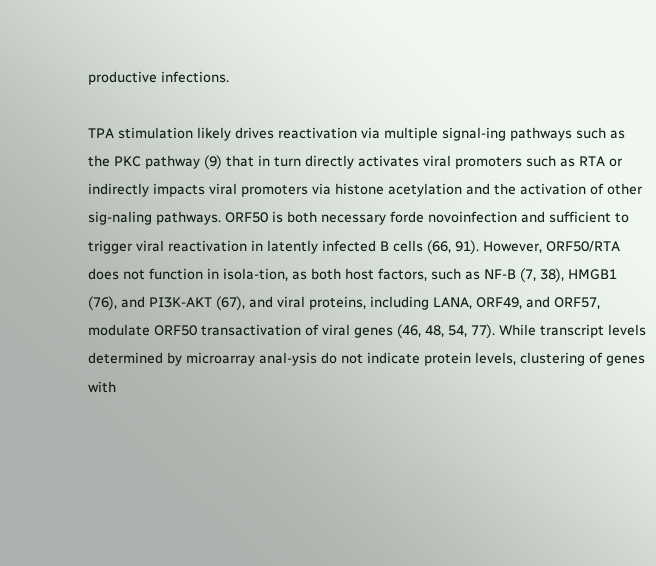productive infections.

TPA stimulation likely drives reactivation via multiple signal-ing pathways such as the PKC pathway (9) that in turn directly activates viral promoters such as RTA or indirectly impacts viral promoters via histone acetylation and the activation of other sig-naling pathways. ORF50 is both necessary forde novoinfection and sufficient to trigger viral reactivation in latently infected B cells (66, 91). However, ORF50/RTA does not function in isola-tion, as both host factors, such as NF-B (7, 38), HMGB1 (76), and PI3K-AKT (67), and viral proteins, including LANA, ORF49, and ORF57, modulate ORF50 transactivation of viral genes (46, 48, 54, 77). While transcript levels determined by microarray anal-ysis do not indicate protein levels, clustering of genes with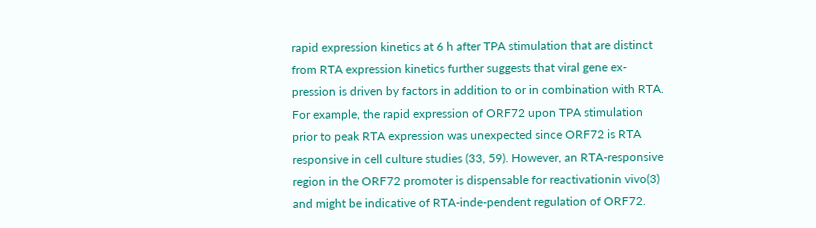rapid expression kinetics at 6 h after TPA stimulation that are distinct from RTA expression kinetics further suggests that viral gene ex-pression is driven by factors in addition to or in combination with RTA. For example, the rapid expression of ORF72 upon TPA stimulation prior to peak RTA expression was unexpected since ORF72 is RTA responsive in cell culture studies (33, 59). However, an RTA-responsive region in the ORF72 promoter is dispensable for reactivationin vivo(3) and might be indicative of RTA-inde-pendent regulation of ORF72.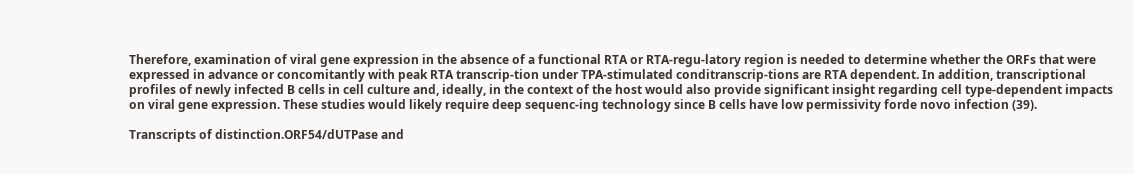Therefore, examination of viral gene expression in the absence of a functional RTA or RTA-regu-latory region is needed to determine whether the ORFs that were expressed in advance or concomitantly with peak RTA transcrip-tion under TPA-stimulated conditranscrip-tions are RTA dependent. In addition, transcriptional profiles of newly infected B cells in cell culture and, ideally, in the context of the host would also provide significant insight regarding cell type-dependent impacts on viral gene expression. These studies would likely require deep sequenc-ing technology since B cells have low permissivity forde novo infection (39).

Transcripts of distinction.ORF54/dUTPase and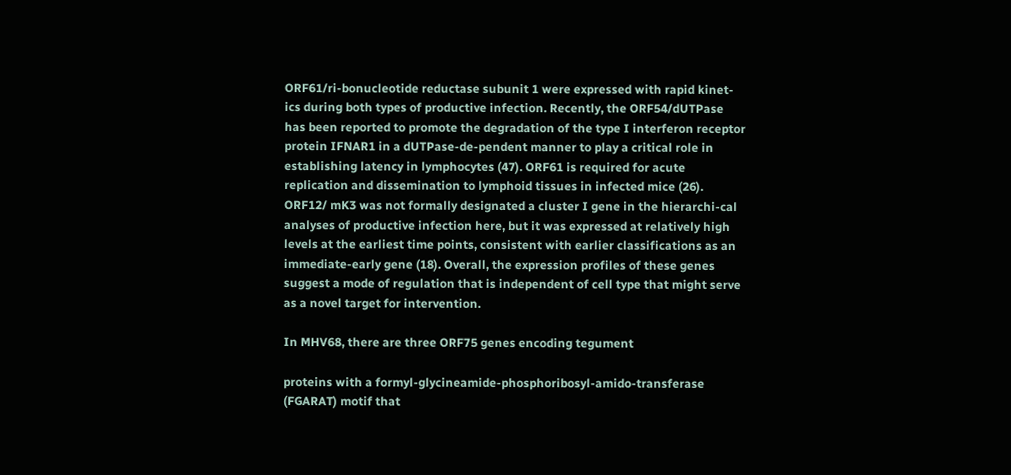ORF61/ri-bonucleotide reductase subunit 1 were expressed with rapid kinet-ics during both types of productive infection. Recently, the ORF54/dUTPase has been reported to promote the degradation of the type I interferon receptor protein IFNAR1 in a dUTPase-de-pendent manner to play a critical role in establishing latency in lymphocytes (47). ORF61 is required for acute replication and dissemination to lymphoid tissues in infected mice (26). ORF12/ mK3 was not formally designated a cluster I gene in the hierarchi-cal analyses of productive infection here, but it was expressed at relatively high levels at the earliest time points, consistent with earlier classifications as an immediate-early gene (18). Overall, the expression profiles of these genes suggest a mode of regulation that is independent of cell type that might serve as a novel target for intervention.

In MHV68, there are three ORF75 genes encoding tegument

proteins with a formyl-glycineamide-phosphoribosyl-amido-transferase (FGARAT) motif that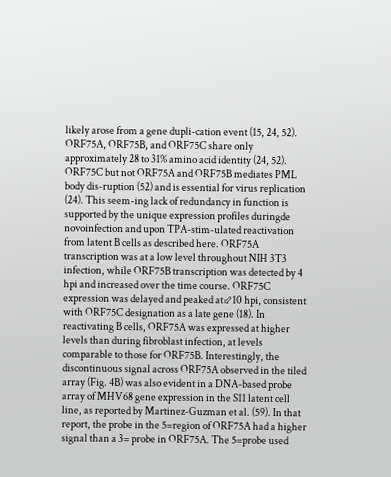likely arose from a gene dupli-cation event (15, 24, 52). ORF75A, ORF75B, and ORF75C share only approximately 28 to 31% amino acid identity (24, 52). ORF75C but not ORF75A and ORF75B mediates PML body dis-ruption (52) and is essential for virus replication (24). This seem-ing lack of redundancy in function is supported by the unique expression profiles duringde novoinfection and upon TPA-stim-ulated reactivation from latent B cells as described here. ORF75A transcription was at a low level throughout NIH 3T3 infection, while ORF75B transcription was detected by 4 hpi and increased over the time course. ORF75C expression was delayed and peaked at⬃10 hpi, consistent with ORF75C designation as a late gene (18). In reactivating B cells, ORF75A was expressed at higher levels than during fibroblast infection, at levels comparable to those for ORF75B. Interestingly, the discontinuous signal across ORF75A observed in the tiled array (Fig. 4B) was also evident in a DNA-based probe array of MHV68 gene expression in the S11 latent cell line, as reported by Martinez-Guzman et al. (59). In that report, the probe in the 5=region of ORF75A had a higher signal than a 3= probe in ORF75A. The 5=probe used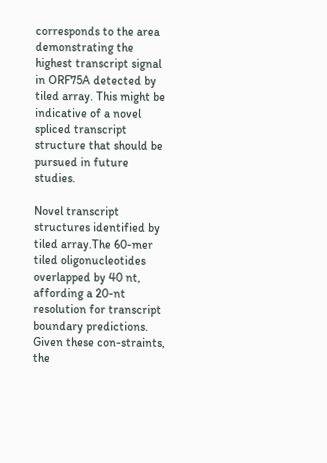corresponds to the area demonstrating the highest transcript signal in ORF75A detected by tiled array. This might be indicative of a novel spliced transcript structure that should be pursued in future studies.

Novel transcript structures identified by tiled array.The 60-mer tiled oligonucleotides overlapped by 40 nt, affording a 20-nt resolution for transcript boundary predictions. Given these con-straints, the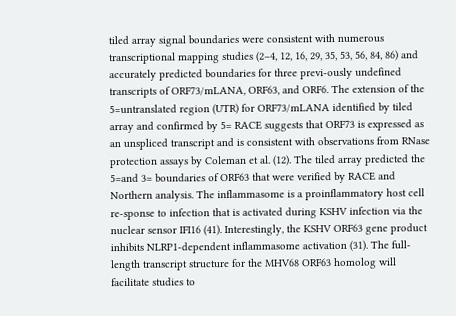tiled array signal boundaries were consistent with numerous transcriptional mapping studies (2–4, 12, 16, 29, 35, 53, 56, 84, 86) and accurately predicted boundaries for three previ-ously undefined transcripts of ORF73/mLANA, ORF63, and ORF6. The extension of the 5=untranslated region (UTR) for ORF73/mLANA identified by tiled array and confirmed by 5= RACE suggests that ORF73 is expressed as an unspliced transcript and is consistent with observations from RNase protection assays by Coleman et al. (12). The tiled array predicted the 5=and 3= boundaries of ORF63 that were verified by RACE and Northern analysis. The inflammasome is a proinflammatory host cell re-sponse to infection that is activated during KSHV infection via the nuclear sensor IFI16 (41). Interestingly, the KSHV ORF63 gene product inhibits NLRP1-dependent inflammasome activation (31). The full-length transcript structure for the MHV68 ORF63 homolog will facilitate studies to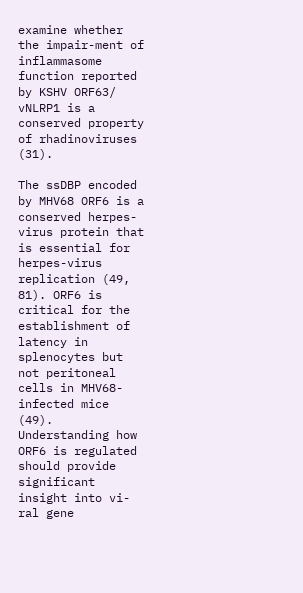examine whether the impair-ment of inflammasome function reported by KSHV ORF63/ vNLRP1 is a conserved property of rhadinoviruses (31).

The ssDBP encoded by MHV68 ORF6 is a conserved herpes-virus protein that is essential for herpes-virus replication (49, 81). ORF6 is critical for the establishment of latency in splenocytes but not peritoneal cells in MHV68-infected mice (49). Understanding how ORF6 is regulated should provide significant insight into vi-ral gene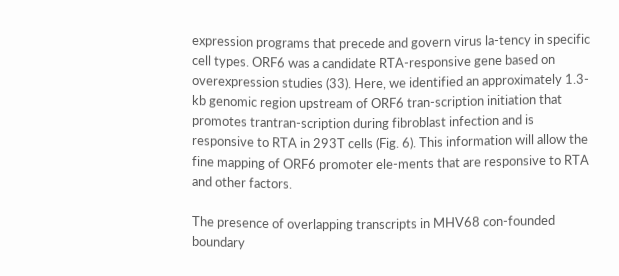expression programs that precede and govern virus la-tency in specific cell types. ORF6 was a candidate RTA-responsive gene based on overexpression studies (33). Here, we identified an approximately 1.3-kb genomic region upstream of ORF6 tran-scription initiation that promotes trantran-scription during fibroblast infection and is responsive to RTA in 293T cells (Fig. 6). This information will allow the fine mapping of ORF6 promoter ele-ments that are responsive to RTA and other factors.

The presence of overlapping transcripts in MHV68 con-founded boundary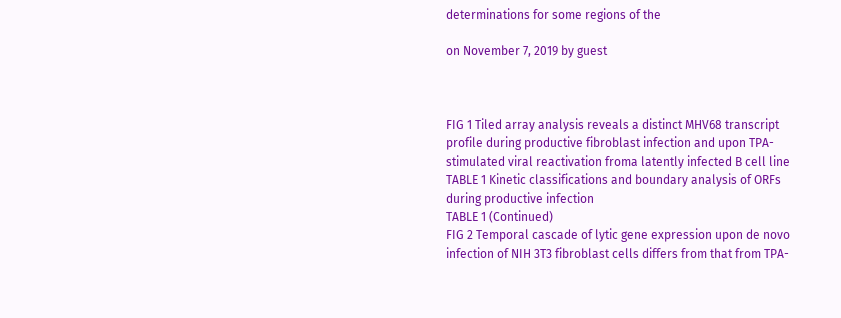determinations for some regions of the

on November 7, 2019 by guest



FIG 1 Tiled array analysis reveals a distinct MHV68 transcript profile during productive fibroblast infection and upon TPA-stimulated viral reactivation froma latently infected B cell line
TABLE 1 Kinetic classifications and boundary analysis of ORFs during productive infection
TABLE 1 (Continued)
FIG 2 Temporal cascade of lytic gene expression upon de novo infection of NIH 3T3 fibroblast cells differs from that from TPA-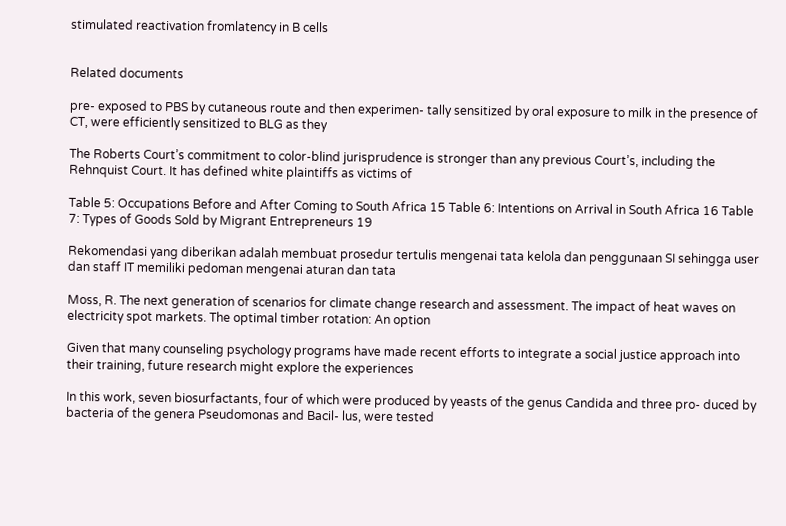stimulated reactivation fromlatency in B cells


Related documents

pre- exposed to PBS by cutaneous route and then experimen- tally sensitized by oral exposure to milk in the presence of CT, were efficiently sensitized to BLG as they

The Roberts Court’s commitment to color-blind jurisprudence is stronger than any previous Court’s, including the Rehnquist Court. It has defined white plaintiffs as victims of

Table 5: Occupations Before and After Coming to South Africa 15 Table 6: Intentions on Arrival in South Africa 16 Table 7: Types of Goods Sold by Migrant Entrepreneurs 19

Rekomendasi yang diberikan adalah membuat prosedur tertulis mengenai tata kelola dan penggunaan SI sehingga user dan staff IT memiliki pedoman mengenai aturan dan tata

Moss, R. The next generation of scenarios for climate change research and assessment. The impact of heat waves on electricity spot markets. The optimal timber rotation: An option

Given that many counseling psychology programs have made recent efforts to integrate a social justice approach into their training, future research might explore the experiences

In this work, seven biosurfactants, four of which were produced by yeasts of the genus Candida and three pro- duced by bacteria of the genera Pseudomonas and Bacil- lus, were tested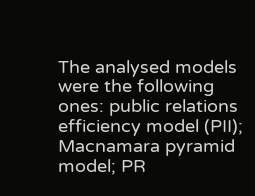The analysed models were the following ones: public relations efficiency model (PII); Macnamara pyramid model; PR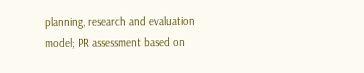planning, research and evaluation model; PR assessment based on